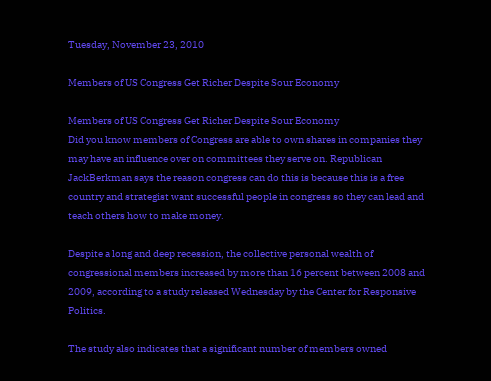Tuesday, November 23, 2010

Members of US Congress Get Richer Despite Sour Economy

Members of US Congress Get Richer Despite Sour Economy
Did you know members of Congress are able to own shares in companies they may have an influence over on committees they serve on. Republican JackBerkman says the reason congress can do this is because this is a free country and strategist want successful people in congress so they can lead and teach others how to make money.

Despite a long and deep recession, the collective personal wealth of congressional members increased by more than 16 percent between 2008 and 2009, according to a study released Wednesday by the Center for Responsive Politics.

The study also indicates that a significant number of members owned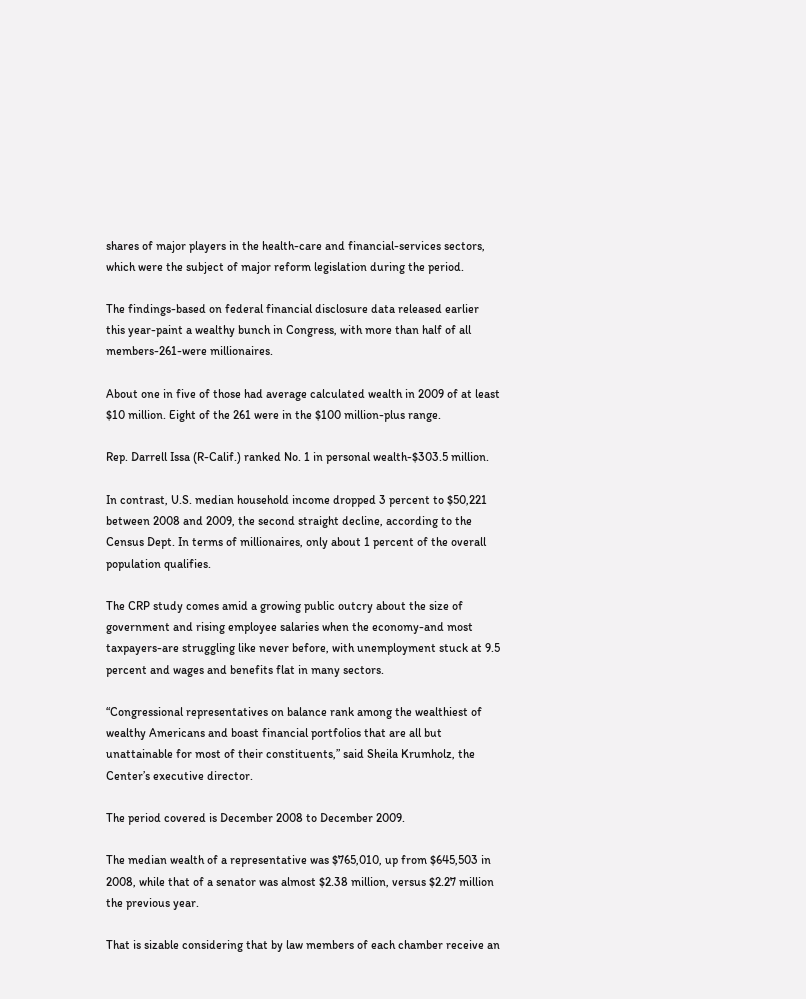shares of major players in the health-care and financial-services sectors, which were the subject of major reform legislation during the period.

The findings-based on federal financial disclosure data released earlier this year-paint a wealthy bunch in Congress, with more than half of all members-261-were millionaires.

About one in five of those had average calculated wealth in 2009 of at least $10 million. Eight of the 261 were in the $100 million-plus range.

Rep. Darrell Issa (R-Calif.) ranked No. 1 in personal wealth-$303.5 million.

In contrast, U.S. median household income dropped 3 percent to $50,221 between 2008 and 2009, the second straight decline, according to the Census Dept. In terms of millionaires, only about 1 percent of the overall population qualifies.

The CRP study comes amid a growing public outcry about the size of government and rising employee salaries when the economy-and most taxpayers-are struggling like never before, with unemployment stuck at 9.5 percent and wages and benefits flat in many sectors.

“Congressional representatives on balance rank among the wealthiest of wealthy Americans and boast financial portfolios that are all but unattainable for most of their constituents,” said Sheila Krumholz, the Center’s executive director.

The period covered is December 2008 to December 2009.

The median wealth of a representative was $765,010, up from $645,503 in 2008, while that of a senator was almost $2.38 million, versus $2.27 million the previous year.

That is sizable considering that by law members of each chamber receive an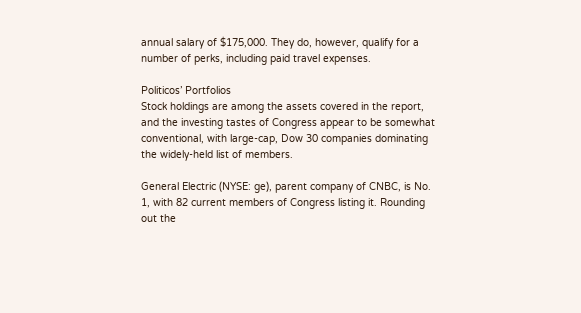annual salary of $175,000. They do, however, qualify for a number of perks, including paid travel expenses.

Politicos’ Portfolios
Stock holdings are among the assets covered in the report, and the investing tastes of Congress appear to be somewhat conventional, with large-cap, Dow 30 companies dominating the widely-held list of members.

General Electric (NYSE: ge), parent company of CNBC, is No. 1, with 82 current members of Congress listing it. Rounding out the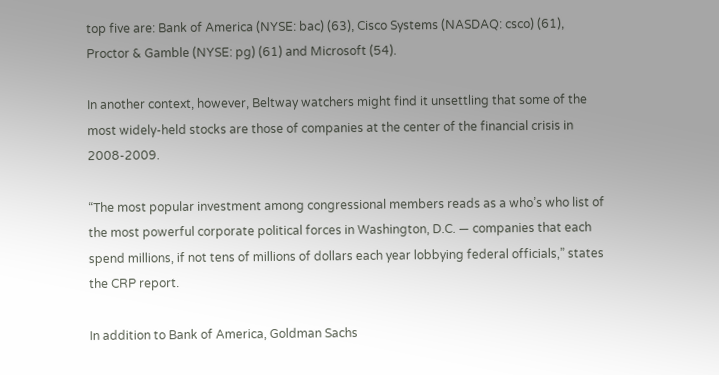top five are: Bank of America (NYSE: bac) (63), Cisco Systems (NASDAQ: csco) (61), Proctor & Gamble (NYSE: pg) (61) and Microsoft (54).

In another context, however, Beltway watchers might find it unsettling that some of the most widely-held stocks are those of companies at the center of the financial crisis in 2008-2009.

“The most popular investment among congressional members reads as a who’s who list of the most powerful corporate political forces in Washington, D.C. — companies that each spend millions, if not tens of millions of dollars each year lobbying federal officials,” states the CRP report.

In addition to Bank of America, Goldman Sachs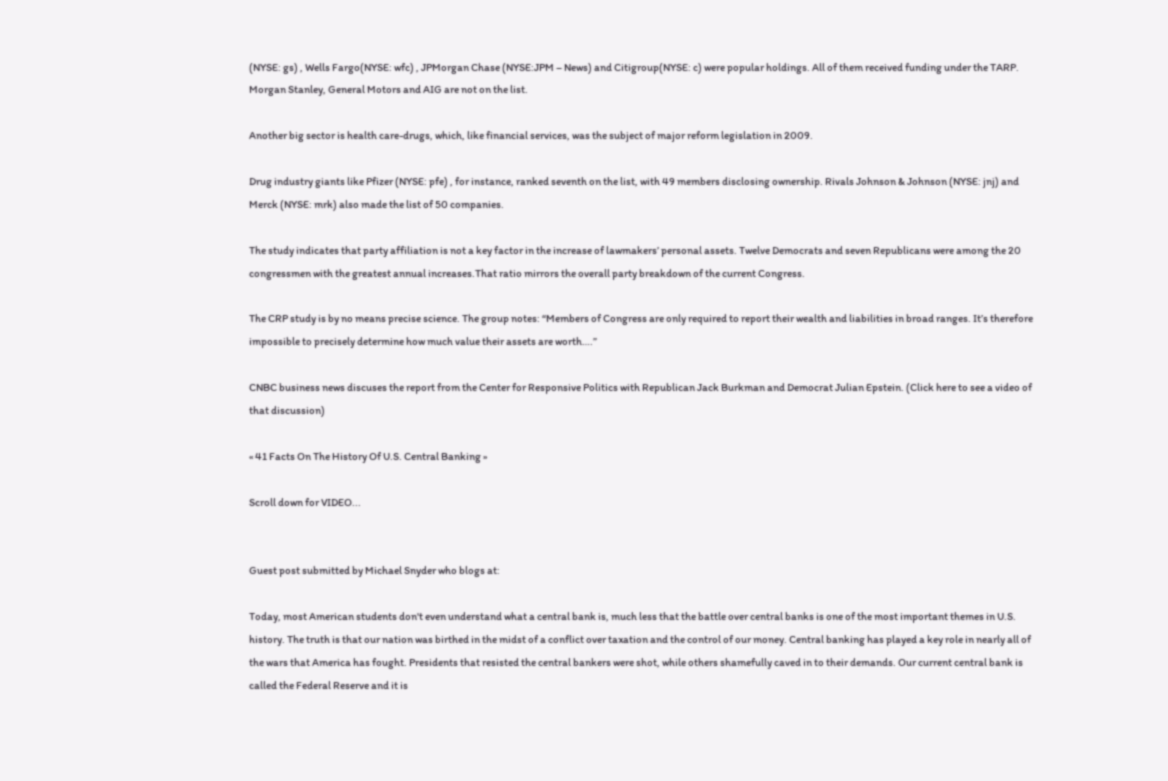(NYSE: gs) , Wells Fargo(NYSE: wfc) , JPMorgan Chase (NYSE:JPM – News) and Citigroup(NYSE: c) were popular holdings. All of them received funding under the TARP. Morgan Stanley, General Motors and AIG are not on the list.

Another big sector is health care-drugs, which, like financial services, was the subject of major reform legislation in 2009.

Drug industry giants like Pfizer (NYSE: pfe) , for instance, ranked seventh on the list, with 49 members disclosing ownership. Rivals Johnson & Johnson (NYSE: jnj) and Merck (NYSE: mrk) also made the list of 50 companies.

The study indicates that party affiliation is not a key factor in the increase of lawmakers’ personal assets. Twelve Democrats and seven Republicans were among the 20 congressmen with the greatest annual increases.That ratio mirrors the overall party breakdown of the current Congress.

The CRP study is by no means precise science. The group notes: “Members of Congress are only required to report their wealth and liabilities in broad ranges. It’s therefore impossible to precisely determine how much value their assets are worth….”

CNBC business news discuses the report from the Center for Responsive Politics with Republican Jack Burkman and Democrat Julian Epstein. (Click here to see a video of that discussion)

« 41 Facts On The History Of U.S. Central Banking »

Scroll down for VIDEO...


Guest post submitted by Michael Snyder who blogs at:

Today, most American students don't even understand what a central bank is, much less that the battle over central banks is one of the most important themes in U.S. history. The truth is that our nation was birthed in the midst of a conflict over taxation and the control of our money. Central banking has played a key role in nearly all of the wars that America has fought. Presidents that resisted the central bankers were shot, while others shamefully caved in to their demands. Our current central bank is called the Federal Reserve and it is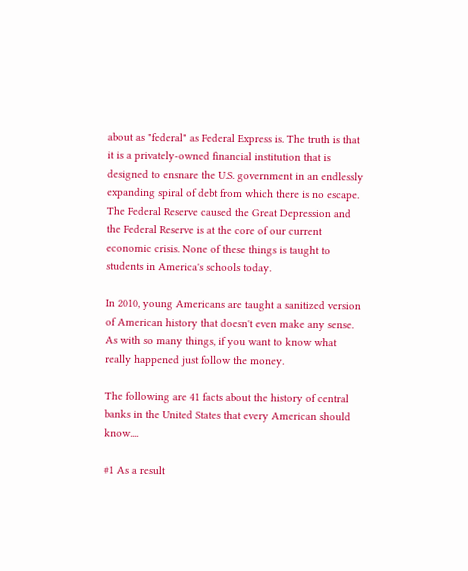about as "federal" as Federal Express is. The truth is that it is a privately-owned financial institution that is designed to ensnare the U.S. government in an endlessly expanding spiral of debt from which there is no escape. The Federal Reserve caused the Great Depression and the Federal Reserve is at the core of our current economic crisis. None of these things is taught to students in America's schools today.

In 2010, young Americans are taught a sanitized version of American history that doesn't even make any sense. As with so many things, if you want to know what really happened just follow the money.

The following are 41 facts about the history of central banks in the United States that every American should know....

#1 As a result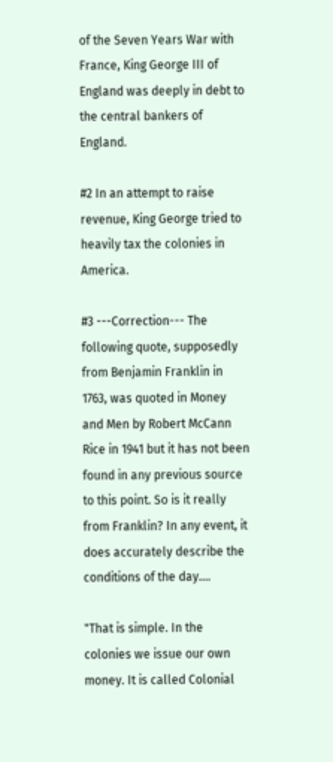of the Seven Years War with France, King George III of England was deeply in debt to the central bankers of England.

#2 In an attempt to raise revenue, King George tried to heavily tax the colonies in America.

#3 ---Correction--- The following quote, supposedly from Benjamin Franklin in 1763, was quoted in Money and Men by Robert McCann Rice in 1941 but it has not been found in any previous source to this point. So is it really from Franklin? In any event, it does accurately describe the conditions of the day....

"That is simple. In the colonies we issue our own money. It is called Colonial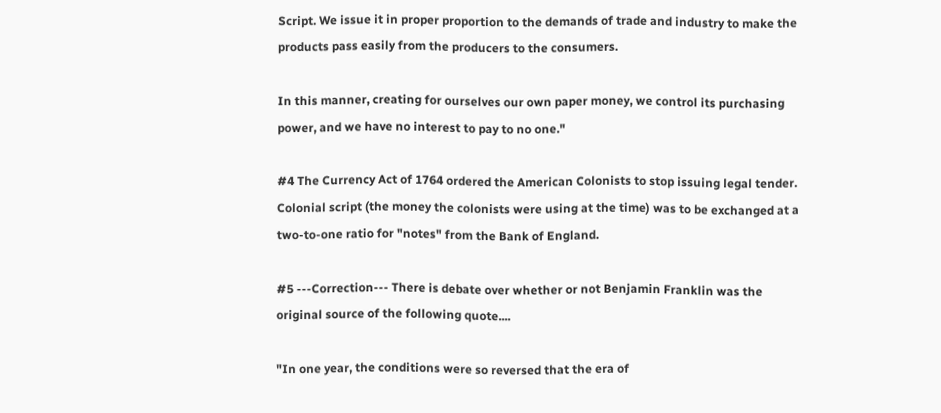Script. We issue it in proper proportion to the demands of trade and industry to make the products pass easily from the producers to the consumers.

In this manner, creating for ourselves our own paper money, we control its purchasing power, and we have no interest to pay to no one."

#4 The Currency Act of 1764 ordered the American Colonists to stop issuing legal tender. Colonial script (the money the colonists were using at the time) was to be exchanged at a two-to-one ratio for "notes" from the Bank of England.

#5 ---Correction--- There is debate over whether or not Benjamin Franklin was the original source of the following quote....

"In one year, the conditions were so reversed that the era of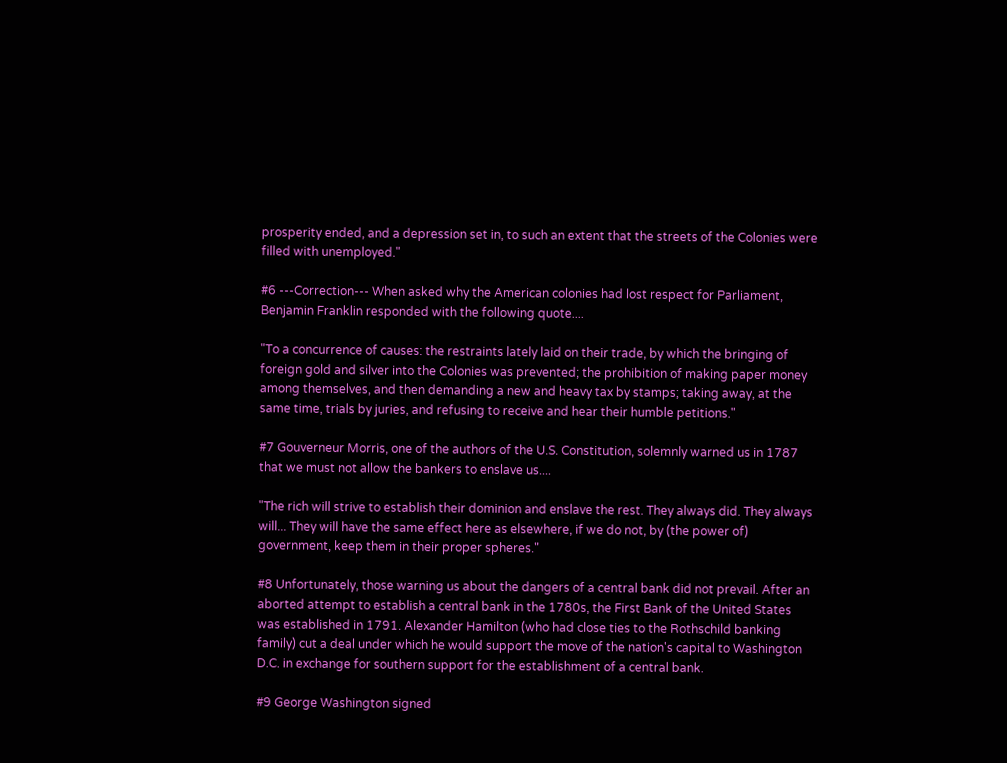prosperity ended, and a depression set in, to such an extent that the streets of the Colonies were filled with unemployed."

#6 ---Correction--- When asked why the American colonies had lost respect for Parliament, Benjamin Franklin responded with the following quote....

"To a concurrence of causes: the restraints lately laid on their trade, by which the bringing of foreign gold and silver into the Colonies was prevented; the prohibition of making paper money among themselves, and then demanding a new and heavy tax by stamps; taking away, at the same time, trials by juries, and refusing to receive and hear their humble petitions."

#7 Gouverneur Morris, one of the authors of the U.S. Constitution, solemnly warned us in 1787 that we must not allow the bankers to enslave us....

"The rich will strive to establish their dominion and enslave the rest. They always did. They always will... They will have the same effect here as elsewhere, if we do not, by (the power of) government, keep them in their proper spheres."

#8 Unfortunately, those warning us about the dangers of a central bank did not prevail. After an aborted attempt to establish a central bank in the 1780s, the First Bank of the United States was established in 1791. Alexander Hamilton (who had close ties to the Rothschild banking family) cut a deal under which he would support the move of the nation's capital to Washington D.C. in exchange for southern support for the establishment of a central bank.

#9 George Washington signed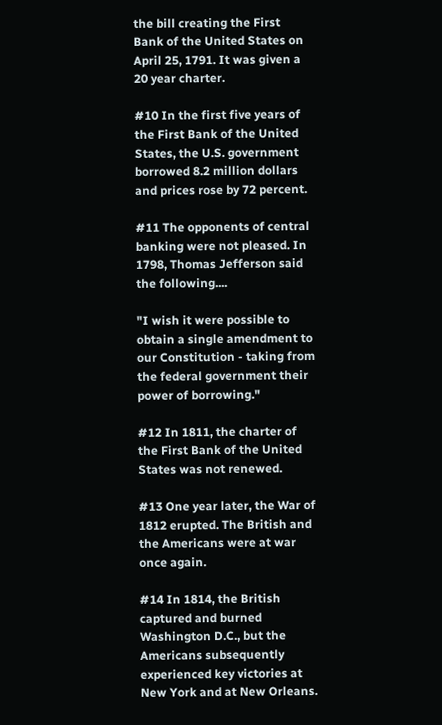the bill creating the First Bank of the United States on April 25, 1791. It was given a 20 year charter.

#10 In the first five years of the First Bank of the United States, the U.S. government borrowed 8.2 million dollars and prices rose by 72 percent.

#11 The opponents of central banking were not pleased. In 1798, Thomas Jefferson said the following....

"I wish it were possible to obtain a single amendment to our Constitution - taking from the federal government their power of borrowing."

#12 In 1811, the charter of the First Bank of the United States was not renewed.

#13 One year later, the War of 1812 erupted. The British and the Americans were at war once again.

#14 In 1814, the British captured and burned Washington D.C., but the Americans subsequently experienced key victories at New York and at New Orleans.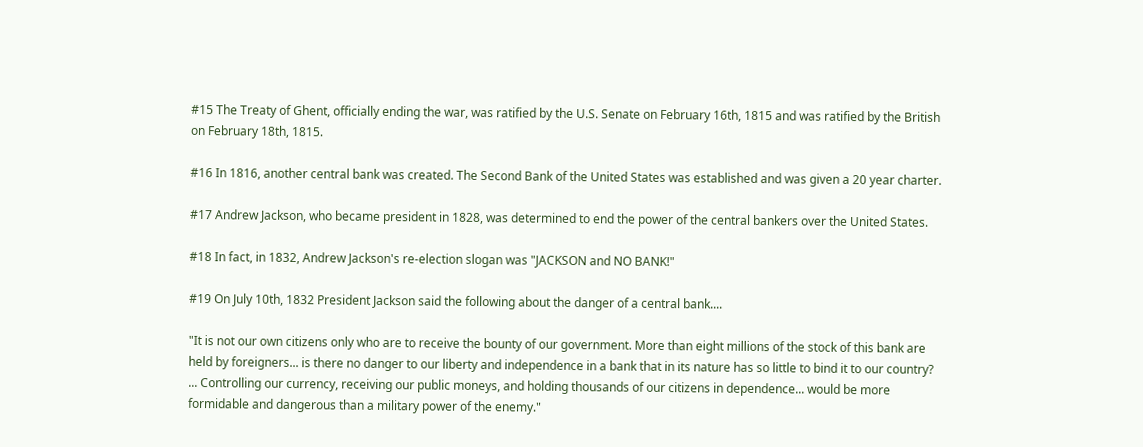#15 The Treaty of Ghent, officially ending the war, was ratified by the U.S. Senate on February 16th, 1815 and was ratified by the British on February 18th, 1815.

#16 In 1816, another central bank was created. The Second Bank of the United States was established and was given a 20 year charter.

#17 Andrew Jackson, who became president in 1828, was determined to end the power of the central bankers over the United States.

#18 In fact, in 1832, Andrew Jackson's re-election slogan was "JACKSON and NO BANK!"

#19 On July 10th, 1832 President Jackson said the following about the danger of a central bank....

"It is not our own citizens only who are to receive the bounty of our government. More than eight millions of the stock of this bank are held by foreigners... is there no danger to our liberty and independence in a bank that in its nature has so little to bind it to our country? ... Controlling our currency, receiving our public moneys, and holding thousands of our citizens in dependence... would be more formidable and dangerous than a military power of the enemy."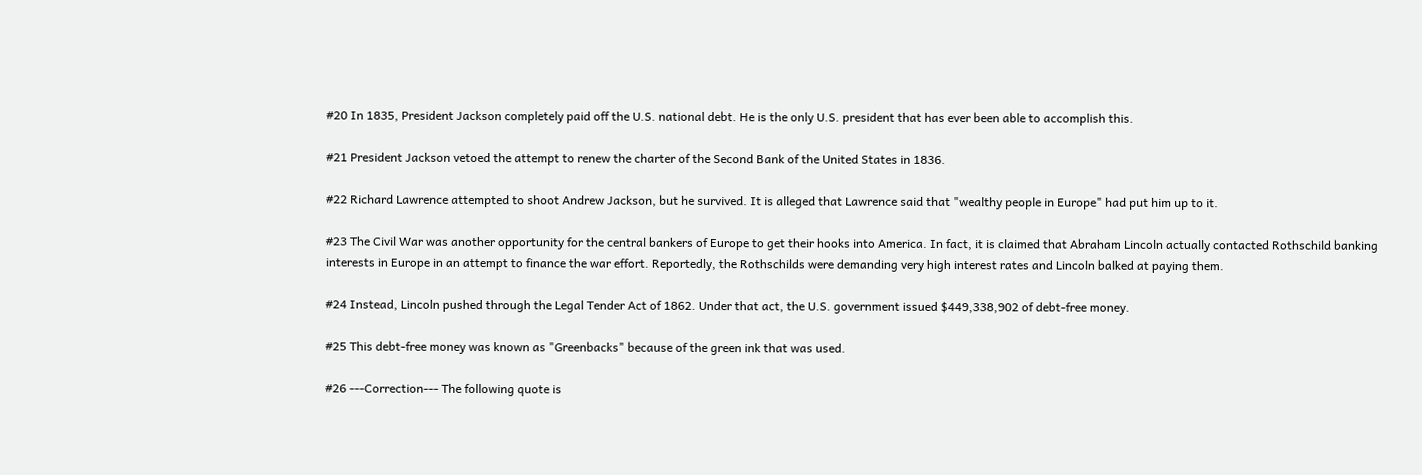#20 In 1835, President Jackson completely paid off the U.S. national debt. He is the only U.S. president that has ever been able to accomplish this.

#21 President Jackson vetoed the attempt to renew the charter of the Second Bank of the United States in 1836.

#22 Richard Lawrence attempted to shoot Andrew Jackson, but he survived. It is alleged that Lawrence said that "wealthy people in Europe" had put him up to it.

#23 The Civil War was another opportunity for the central bankers of Europe to get their hooks into America. In fact, it is claimed that Abraham Lincoln actually contacted Rothschild banking interests in Europe in an attempt to finance the war effort. Reportedly, the Rothschilds were demanding very high interest rates and Lincoln balked at paying them.

#24 Instead, Lincoln pushed through the Legal Tender Act of 1862. Under that act, the U.S. government issued $449,338,902 of debt-free money.

#25 This debt-free money was known as "Greenbacks" because of the green ink that was used.

#26 ---Correction--- The following quote is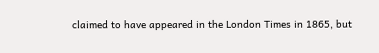claimed to have appeared in the London Times in 1865, but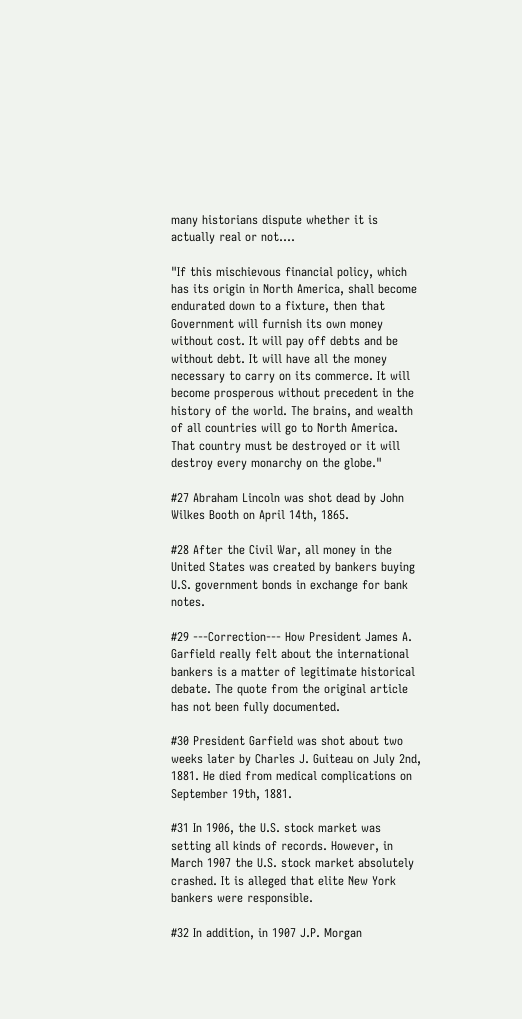many historians dispute whether it is actually real or not....

"If this mischievous financial policy, which has its origin in North America, shall become endurated down to a fixture, then that Government will furnish its own money without cost. It will pay off debts and be without debt. It will have all the money necessary to carry on its commerce. It will become prosperous without precedent in the history of the world. The brains, and wealth of all countries will go to North America. That country must be destroyed or it will destroy every monarchy on the globe."

#27 Abraham Lincoln was shot dead by John Wilkes Booth on April 14th, 1865.

#28 After the Civil War, all money in the United States was created by bankers buying U.S. government bonds in exchange for bank notes.

#29 ---Correction--- How President James A. Garfield really felt about the international bankers is a matter of legitimate historical debate. The quote from the original article has not been fully documented.

#30 President Garfield was shot about two weeks later by Charles J. Guiteau on July 2nd, 1881. He died from medical complications on September 19th, 1881.

#31 In 1906, the U.S. stock market was setting all kinds of records. However, in March 1907 the U.S. stock market absolutely crashed. It is alleged that elite New York bankers were responsible.

#32 In addition, in 1907 J.P. Morgan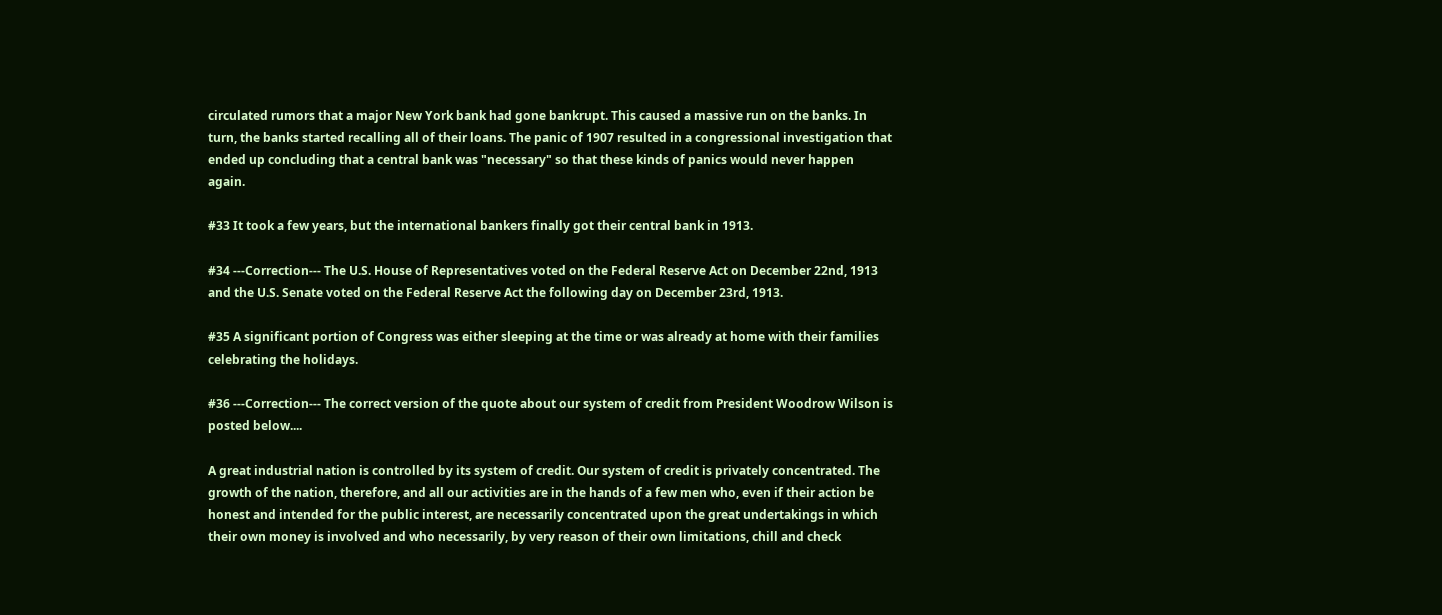circulated rumors that a major New York bank had gone bankrupt. This caused a massive run on the banks. In turn, the banks started recalling all of their loans. The panic of 1907 resulted in a congressional investigation that ended up concluding that a central bank was "necessary" so that these kinds of panics would never happen again.

#33 It took a few years, but the international bankers finally got their central bank in 1913.

#34 ---Correction--- The U.S. House of Representatives voted on the Federal Reserve Act on December 22nd, 1913 and the U.S. Senate voted on the Federal Reserve Act the following day on December 23rd, 1913.

#35 A significant portion of Congress was either sleeping at the time or was already at home with their families celebrating the holidays.

#36 ---Correction--- The correct version of the quote about our system of credit from President Woodrow Wilson is posted below....

A great industrial nation is controlled by its system of credit. Our system of credit is privately concentrated. The growth of the nation, therefore, and all our activities are in the hands of a few men who, even if their action be honest and intended for the public interest, are necessarily concentrated upon the great undertakings in which their own money is involved and who necessarily, by very reason of their own limitations, chill and check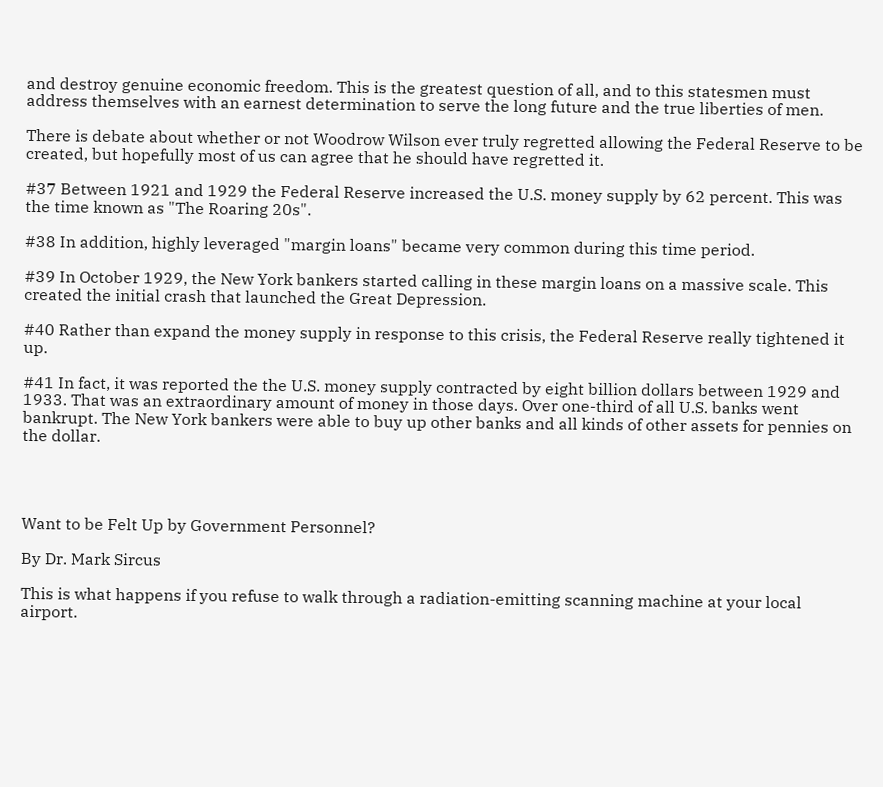and destroy genuine economic freedom. This is the greatest question of all, and to this statesmen must address themselves with an earnest determination to serve the long future and the true liberties of men.

There is debate about whether or not Woodrow Wilson ever truly regretted allowing the Federal Reserve to be created, but hopefully most of us can agree that he should have regretted it.

#37 Between 1921 and 1929 the Federal Reserve increased the U.S. money supply by 62 percent. This was the time known as "The Roaring 20s".

#38 In addition, highly leveraged "margin loans" became very common during this time period.

#39 In October 1929, the New York bankers started calling in these margin loans on a massive scale. This created the initial crash that launched the Great Depression.

#40 Rather than expand the money supply in response to this crisis, the Federal Reserve really tightened it up.

#41 In fact, it was reported the the U.S. money supply contracted by eight billion dollars between 1929 and 1933. That was an extraordinary amount of money in those days. Over one-third of all U.S. banks went bankrupt. The New York bankers were able to buy up other banks and all kinds of other assets for pennies on the dollar.




Want to be Felt Up by Government Personnel?

By Dr. Mark Sircus

This is what happens if you refuse to walk through a radiation-emitting scanning machine at your local airport.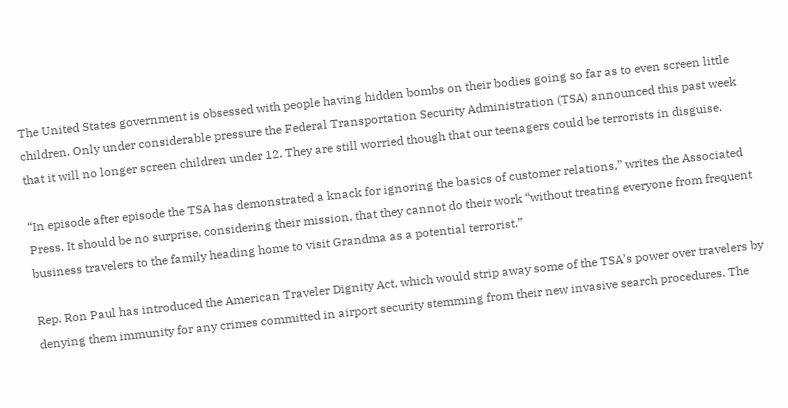The United States government is obsessed with people having hidden bombs on their bodies going so far as to even screen little children. Only under considerable pressure the Federal Transportation Security Administration (TSA) announced this past week that it will no longer screen children under 12. They are still worried though that our teenagers could be terrorists in disguise.

“In episode after episode the TSA has demonstrated a knack for ignoring the basics of customer relations,” writes the Associated Press. It should be no surprise, considering their mission, that they cannot do their work “without treating everyone from frequent business travelers to the family heading home to visit Grandma as a potential terrorist.”

Rep. Ron Paul has introduced the American Traveler Dignity Act, which would strip away some of the TSA’s power over travelers by denying them immunity for any crimes committed in airport security stemming from their new invasive search procedures. The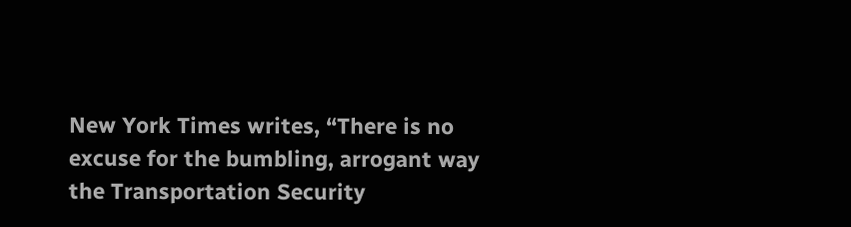New York Times writes, “There is no excuse for the bumbling, arrogant way the Transportation Security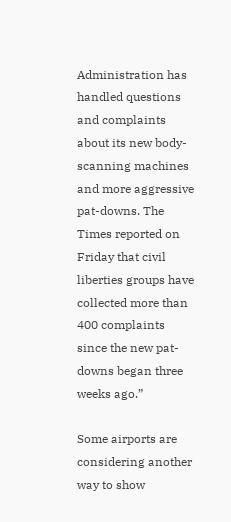Administration has handled questions and complaints about its new body-scanning machines and more aggressive pat-downs. The Times reported on Friday that civil liberties groups have collected more than 400 complaints since the new pat-downs began three weeks ago.”

Some airports are considering another way to show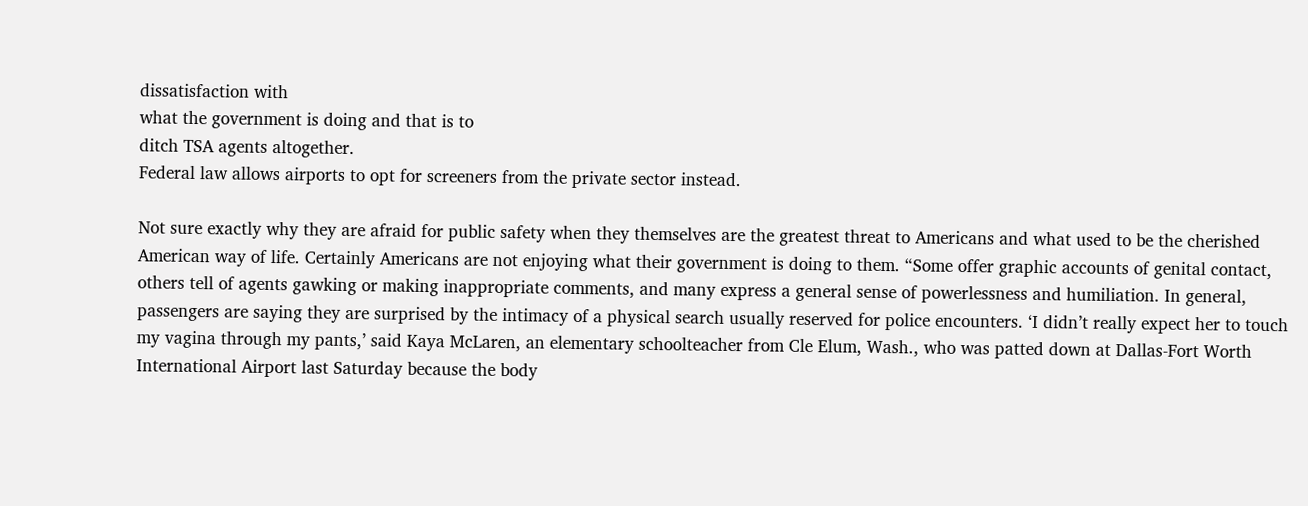dissatisfaction with
what the government is doing and that is to
ditch TSA agents altogether.
Federal law allows airports to opt for screeners from the private sector instead.

Not sure exactly why they are afraid for public safety when they themselves are the greatest threat to Americans and what used to be the cherished American way of life. Certainly Americans are not enjoying what their government is doing to them. “Some offer graphic accounts of genital contact, others tell of agents gawking or making inappropriate comments, and many express a general sense of powerlessness and humiliation. In general, passengers are saying they are surprised by the intimacy of a physical search usually reserved for police encounters. ‘I didn’t really expect her to touch my vagina through my pants,’ said Kaya McLaren, an elementary schoolteacher from Cle Elum, Wash., who was patted down at Dallas-Fort Worth International Airport last Saturday because the body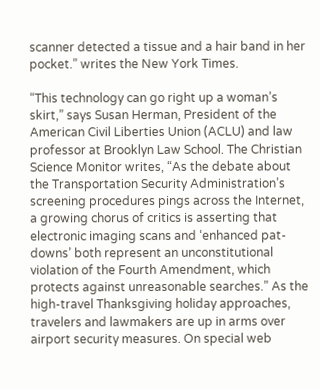scanner detected a tissue and a hair band in her pocket.” writes the New York Times.

“This technology can go right up a woman’s skirt,” says Susan Herman, President of the American Civil Liberties Union (ACLU) and law professor at Brooklyn Law School. The Christian Science Monitor writes, “As the debate about the Transportation Security Administration’s screening procedures pings across the Internet, a growing chorus of critics is asserting that electronic imaging scans and ‘enhanced pat-downs’ both represent an unconstitutional violation of the Fourth Amendment, which protects against unreasonable searches.” As the high-travel Thanksgiving holiday approaches, travelers and lawmakers are up in arms over airport security measures. On special web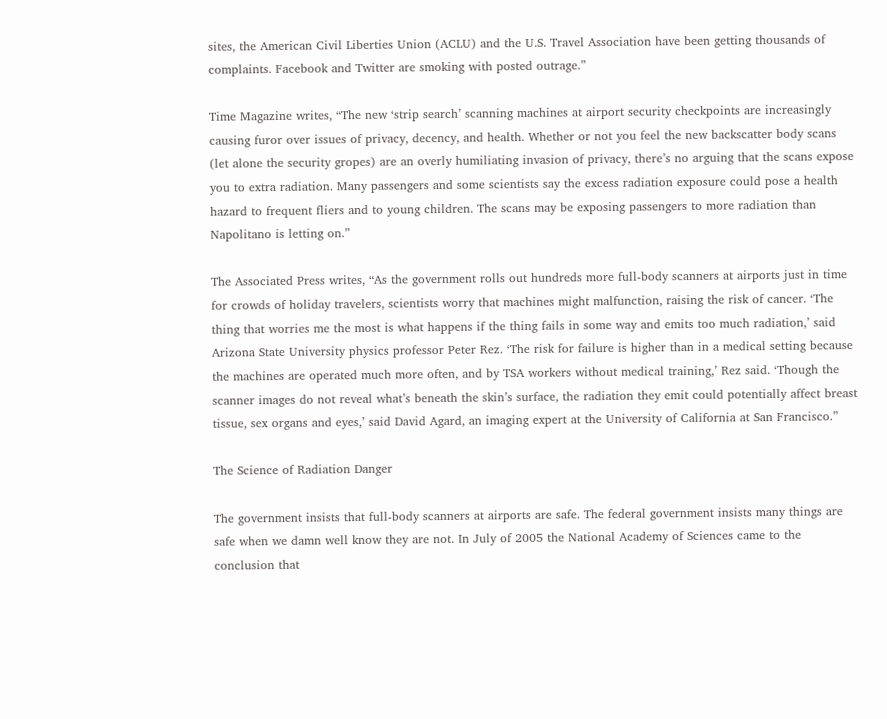sites, the American Civil Liberties Union (ACLU) and the U.S. Travel Association have been getting thousands of complaints. Facebook and Twitter are smoking with posted outrage.”

Time Magazine writes, “The new ‘strip search’ scanning machines at airport security checkpoints are increasingly causing furor over issues of privacy, decency, and health. Whether or not you feel the new backscatter body scans (let alone the security gropes) are an overly humiliating invasion of privacy, there’s no arguing that the scans expose you to extra radiation. Many passengers and some scientists say the excess radiation exposure could pose a health hazard to frequent fliers and to young children. The scans may be exposing passengers to more radiation than Napolitano is letting on.”

The Associated Press writes, “As the government rolls out hundreds more full-body scanners at airports just in time for crowds of holiday travelers, scientists worry that machines might malfunction, raising the risk of cancer. ‘The thing that worries me the most is what happens if the thing fails in some way and emits too much radiation,’ said Arizona State University physics professor Peter Rez. ‘The risk for failure is higher than in a medical setting because the machines are operated much more often, and by TSA workers without medical training,’ Rez said. ‘Though the scanner images do not reveal what’s beneath the skin’s surface, the radiation they emit could potentially affect breast tissue, sex organs and eyes,’ said David Agard, an imaging expert at the University of California at San Francisco.”

The Science of Radiation Danger

The government insists that full-body scanners at airports are safe. The federal government insists many things are safe when we damn well know they are not. In July of 2005 the National Academy of Sciences came to the conclusion that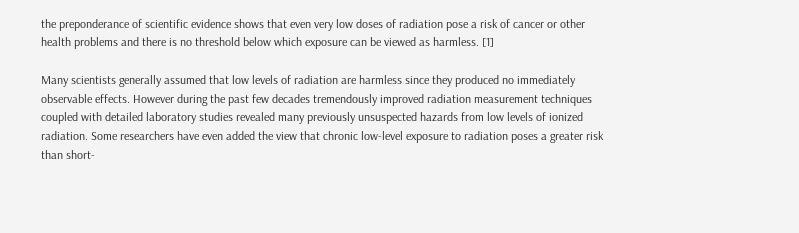the preponderance of scientific evidence shows that even very low doses of radiation pose a risk of cancer or other health problems and there is no threshold below which exposure can be viewed as harmless. [1]

Many scientists generally assumed that low levels of radiation are harmless since they produced no immediately observable effects. However during the past few decades tremendously improved radiation measurement techniques coupled with detailed laboratory studies revealed many previously unsuspected hazards from low levels of ionized radiation. Some researchers have even added the view that chronic low-level exposure to radiation poses a greater risk than short-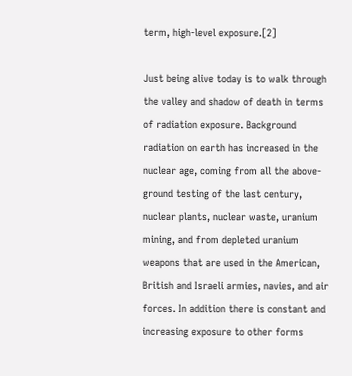term, high-level exposure.[2]

Just being alive today is to walk through the valley and shadow of death in terms of radiation exposure. Background radiation on earth has increased in the nuclear age, coming from all the above-ground testing of the last century, nuclear plants, nuclear waste, uranium mining, and from depleted uranium weapons that are used in the American, British and Israeli armies, navies, and air forces. In addition there is constant and increasing exposure to other forms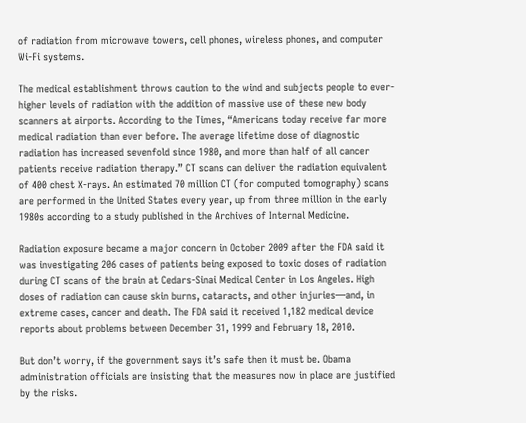of radiation from microwave towers, cell phones, wireless phones, and computer Wi-Fi systems.

The medical establishment throws caution to the wind and subjects people to ever-higher levels of radiation with the addition of massive use of these new body scanners at airports. According to the Times, “Americans today receive far more medical radiation than ever before. The average lifetime dose of diagnostic radiation has increased sevenfold since 1980, and more than half of all cancer patients receive radiation therapy.” CT scans can deliver the radiation equivalent of 400 chest X-rays. An estimated 70 million CT (for computed tomography) scans are performed in the United States every year, up from three million in the early 1980s according to a study published in the Archives of Internal Medicine.

Radiation exposure became a major concern in October 2009 after the FDA said it was investigating 206 cases of patients being exposed to toxic doses of radiation during CT scans of the brain at Cedars-Sinai Medical Center in Los Angeles. High doses of radiation can cause skin burns, cataracts, and other injuries—and, in extreme cases, cancer and death. The FDA said it received 1,182 medical device reports about problems between December 31, 1999 and February 18, 2010.

But don’t worry, if the government says it’s safe then it must be. Obama administration officials are insisting that the measures now in place are justified by the risks.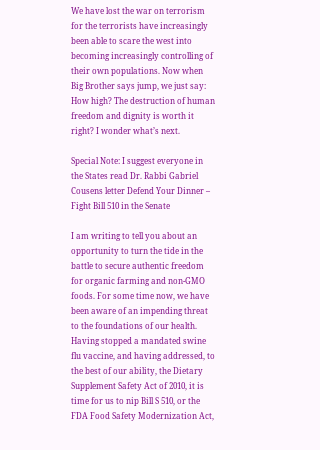We have lost the war on terrorism for the terrorists have increasingly been able to scare the west into becoming increasingly controlling of their own populations. Now when Big Brother says jump, we just say: How high? The destruction of human freedom and dignity is worth it right? I wonder what’s next.

Special Note: I suggest everyone in the States read Dr. Rabbi Gabriel Cousens letter Defend Your Dinner – Fight Bill 510 in the Senate

I am writing to tell you about an opportunity to turn the tide in the battle to secure authentic freedom for organic farming and non-GMO foods. For some time now, we have been aware of an impending threat to the foundations of our health. Having stopped a mandated swine flu vaccine, and having addressed, to the best of our ability, the Dietary Supplement Safety Act of 2010, it is time for us to nip Bill S 510, or the FDA Food Safety Modernization Act,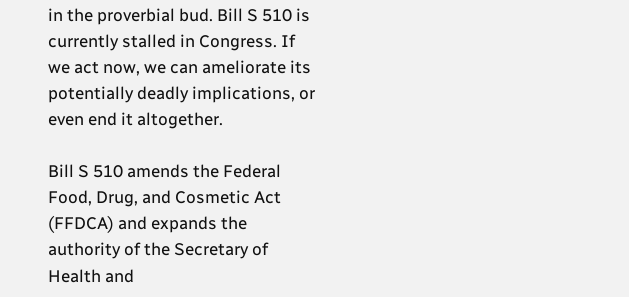in the proverbial bud. Bill S 510 is currently stalled in Congress. If we act now, we can ameliorate its potentially deadly implications, or even end it altogether.

Bill S 510 amends the Federal Food, Drug, and Cosmetic Act (FFDCA) and expands the authority of the Secretary of Health and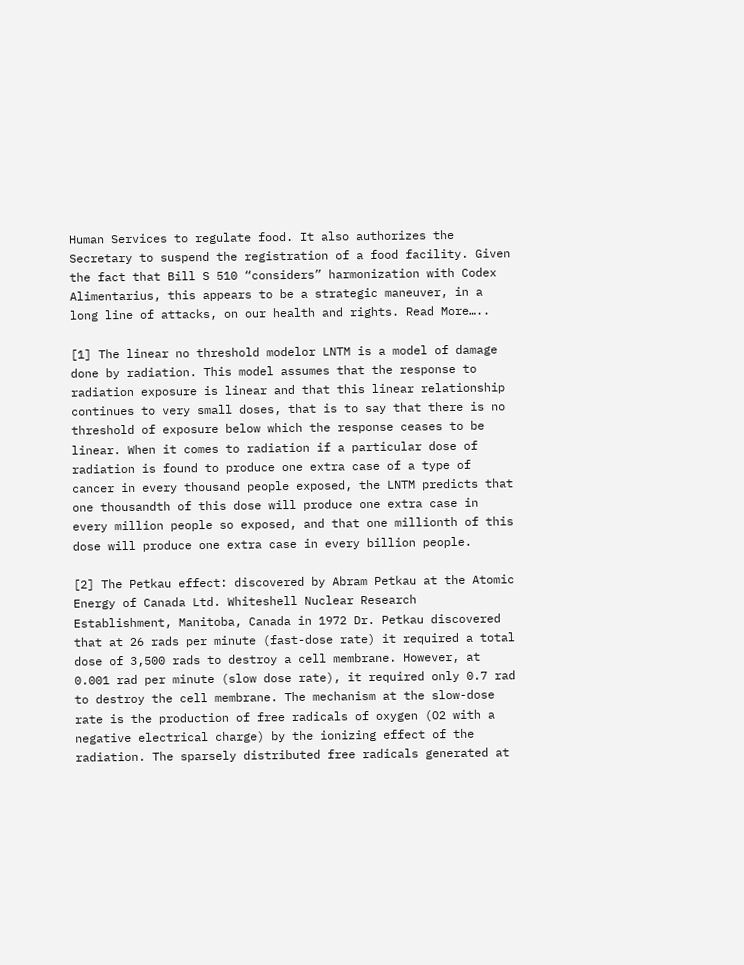Human Services to regulate food. It also authorizes the Secretary to suspend the registration of a food facility. Given the fact that Bill S 510 “considers” harmonization with Codex Alimentarius, this appears to be a strategic maneuver, in a long line of attacks, on our health and rights. Read More…..

[1] The linear no threshold modelor LNTM is a model of damage done by radiation. This model assumes that the response to radiation exposure is linear and that this linear relationship continues to very small doses, that is to say that there is no threshold of exposure below which the response ceases to be linear. When it comes to radiation if a particular dose of radiation is found to produce one extra case of a type of cancer in every thousand people exposed, the LNTM predicts that one thousandth of this dose will produce one extra case in every million people so exposed, and that one millionth of this dose will produce one extra case in every billion people.

[2] The Petkau effect: discovered by Abram Petkau at the Atomic Energy of Canada Ltd. Whiteshell Nuclear Research Establishment, Manitoba, Canada in 1972 Dr. Petkau discovered that at 26 rads per minute (fast-dose rate) it required a total dose of 3,500 rads to destroy a cell membrane. However, at 0.001 rad per minute (slow dose rate), it required only 0.7 rad to destroy the cell membrane. The mechanism at the slow-dose rate is the production of free radicals of oxygen (O2 with a negative electrical charge) by the ionizing effect of the radiation. The sparsely distributed free radicals generated at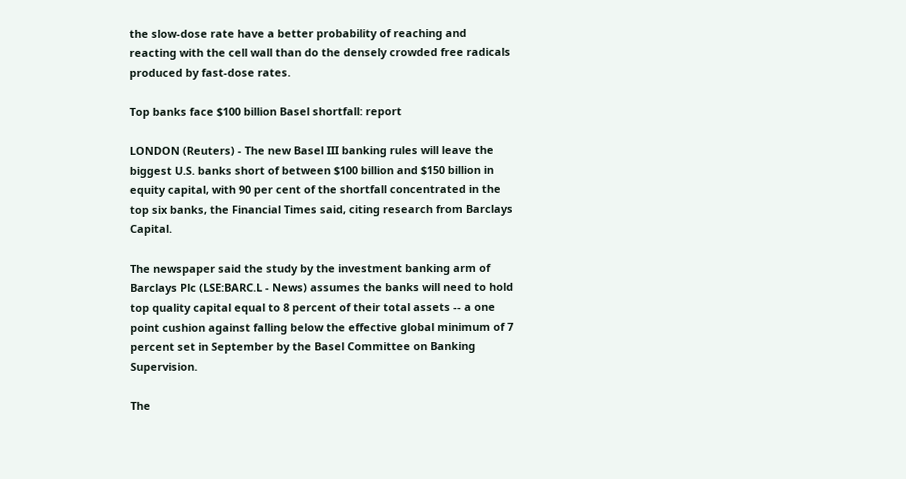the slow-dose rate have a better probability of reaching and reacting with the cell wall than do the densely crowded free radicals produced by fast-dose rates.

Top banks face $100 billion Basel shortfall: report

LONDON (Reuters) - The new Basel III banking rules will leave the biggest U.S. banks short of between $100 billion and $150 billion in equity capital, with 90 per cent of the shortfall concentrated in the top six banks, the Financial Times said, citing research from Barclays Capital.

The newspaper said the study by the investment banking arm of Barclays Plc (LSE:BARC.L - News) assumes the banks will need to hold top quality capital equal to 8 percent of their total assets -- a one point cushion against falling below the effective global minimum of 7 percent set in September by the Basel Committee on Banking Supervision.

The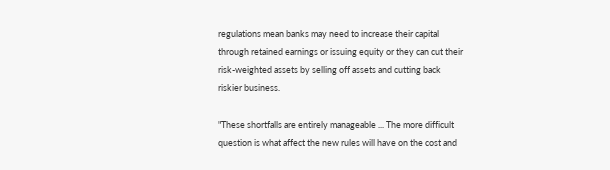regulations mean banks may need to increase their capital through retained earnings or issuing equity or they can cut their risk-weighted assets by selling off assets and cutting back riskier business.

"These shortfalls are entirely manageable ... The more difficult question is what affect the new rules will have on the cost and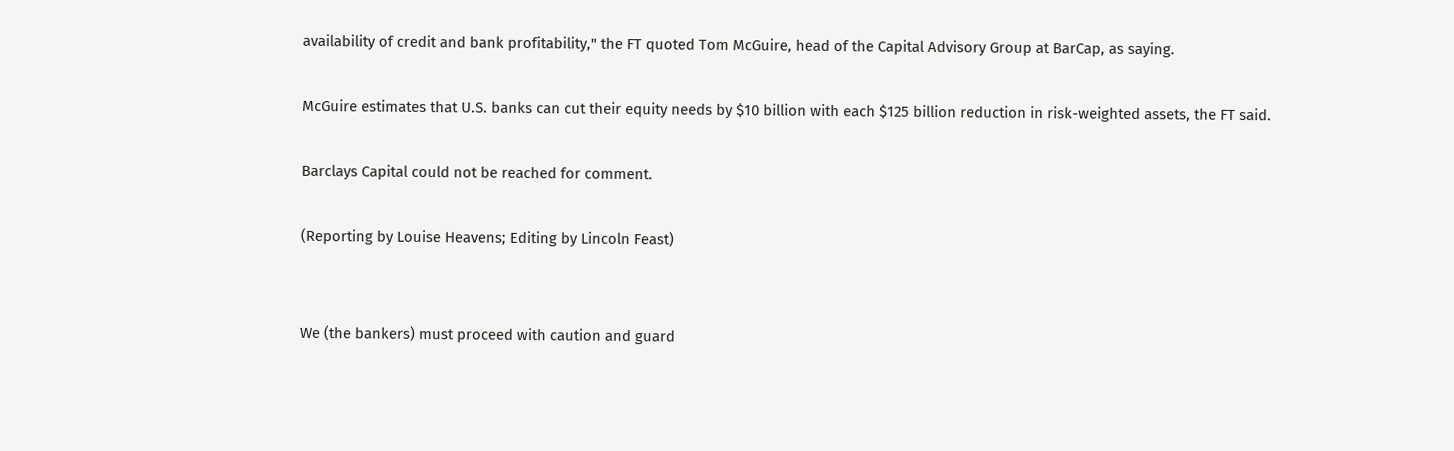availability of credit and bank profitability," the FT quoted Tom McGuire, head of the Capital Advisory Group at BarCap, as saying.

McGuire estimates that U.S. banks can cut their equity needs by $10 billion with each $125 billion reduction in risk-weighted assets, the FT said.

Barclays Capital could not be reached for comment.

(Reporting by Louise Heavens; Editing by Lincoln Feast)


We (the bankers) must proceed with caution and guard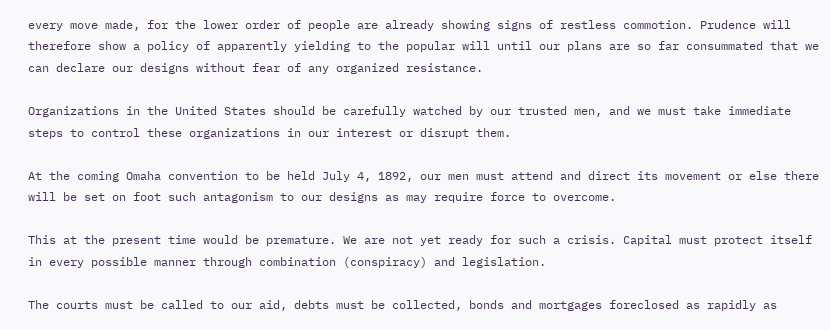every move made, for the lower order of people are already showing signs of restless commotion. Prudence will therefore show a policy of apparently yielding to the popular will until our plans are so far consummated that we can declare our designs without fear of any organized resistance.

Organizations in the United States should be carefully watched by our trusted men, and we must take immediate steps to control these organizations in our interest or disrupt them.

At the coming Omaha convention to be held July 4, 1892, our men must attend and direct its movement or else there will be set on foot such antagonism to our designs as may require force to overcome.

This at the present time would be premature. We are not yet ready for such a crisis. Capital must protect itself in every possible manner through combination (conspiracy) and legislation.

The courts must be called to our aid, debts must be collected, bonds and mortgages foreclosed as rapidly as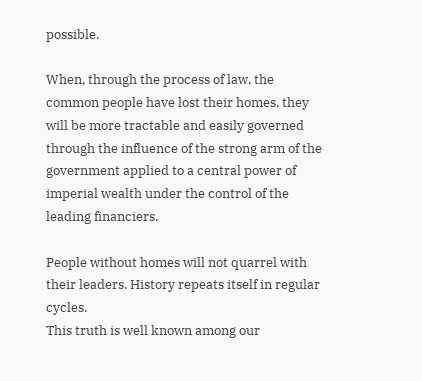possible.

When, through the process of law, the common people have lost their homes, they will be more tractable and easily governed through the influence of the strong arm of the government applied to a central power of imperial wealth under the control of the leading financiers.

People without homes will not quarrel with their leaders. History repeats itself in regular cycles.
This truth is well known among our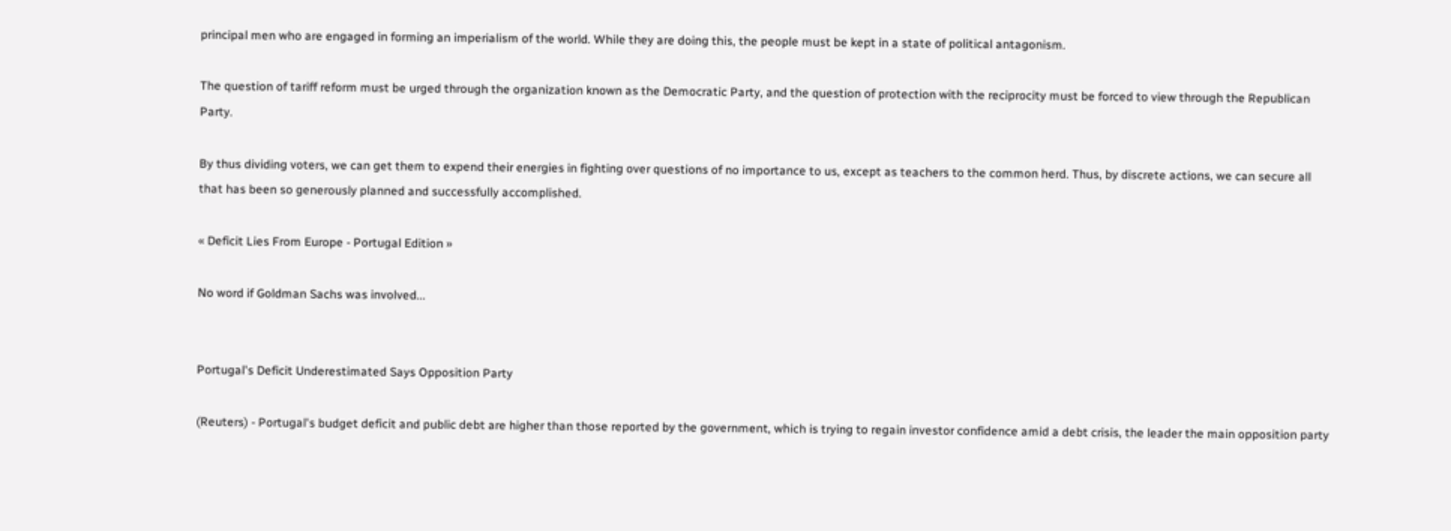principal men who are engaged in forming an imperialism of the world. While they are doing this, the people must be kept in a state of political antagonism.

The question of tariff reform must be urged through the organization known as the Democratic Party, and the question of protection with the reciprocity must be forced to view through the Republican Party.

By thus dividing voters, we can get them to expend their energies in fighting over questions of no importance to us, except as teachers to the common herd. Thus, by discrete actions, we can secure all that has been so generously planned and successfully accomplished.

« Deficit Lies From Europe - Portugal Edition »

No word if Goldman Sachs was involved...


Portugal's Deficit Underestimated Says Opposition Party

(Reuters) - Portugal's budget deficit and public debt are higher than those reported by the government, which is trying to regain investor confidence amid a debt crisis, the leader the main opposition party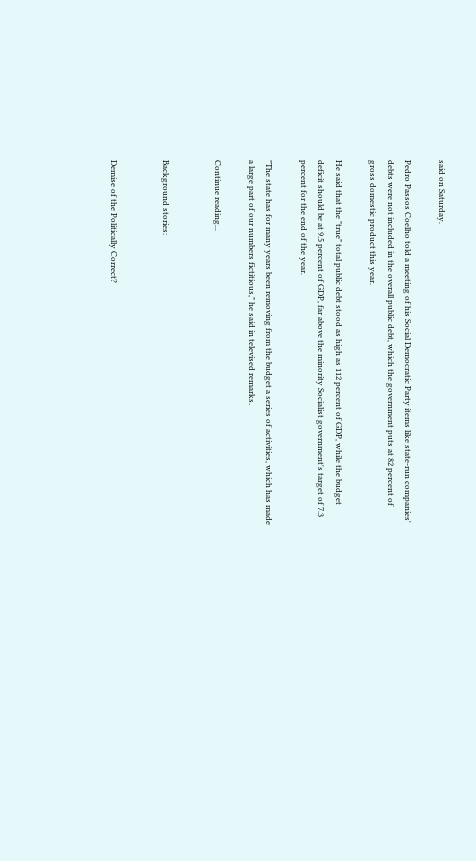said on Saturday.

Pedro Passos Coelho told a meeting of his Social Democratic Party items like state-run companies' debts were not included in the overall public debt, which the government puts at 82 percent of gross domestic product this year.

He said that the "true" total public debt stood as high as 112 percent of GDP, while the budget deficit should be at 9.5 percent of GDP, far above the minority Socialist government's target of 7.3 percent for the end of the year.

"The state has for many years been removing from the budget a series of activities, which has made a large part of our numbers fictitious," he said in televised remarks.

Continue reading...


Background stories:


Demise of the Politically Correct?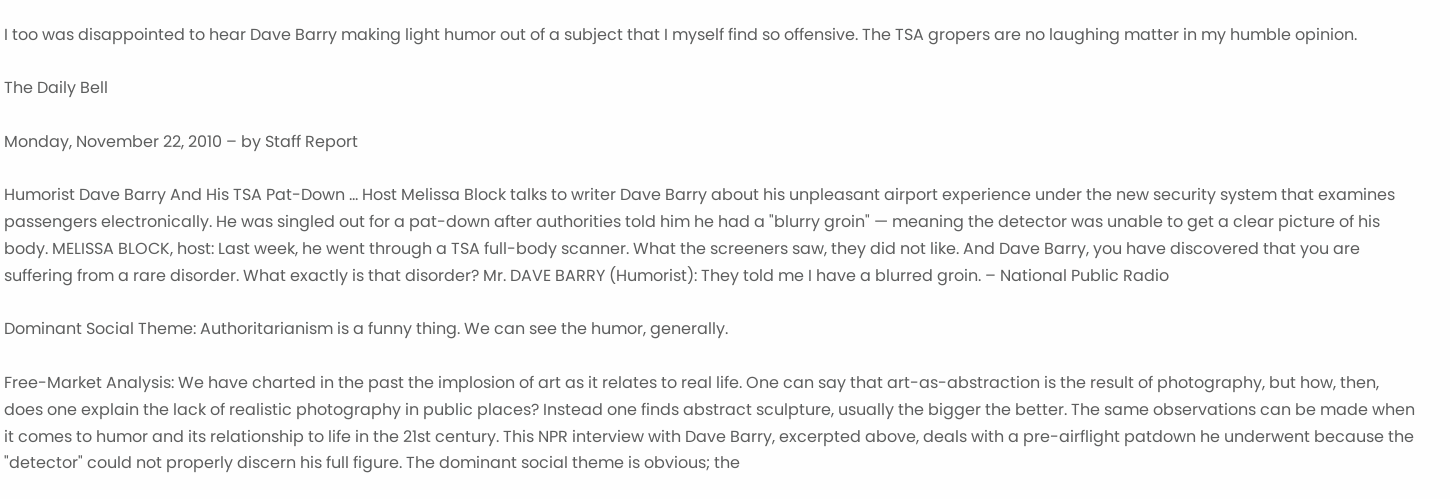I too was disappointed to hear Dave Barry making light humor out of a subject that I myself find so offensive. The TSA gropers are no laughing matter in my humble opinion.

The Daily Bell

Monday, November 22, 2010 – by Staff Report

Humorist Dave Barry And His TSA Pat-Down ... Host Melissa Block talks to writer Dave Barry about his unpleasant airport experience under the new security system that examines passengers electronically. He was singled out for a pat-down after authorities told him he had a "blurry groin" — meaning the detector was unable to get a clear picture of his body. MELISSA BLOCK, host: Last week, he went through a TSA full-body scanner. What the screeners saw, they did not like. And Dave Barry, you have discovered that you are suffering from a rare disorder. What exactly is that disorder? Mr. DAVE BARRY (Humorist): They told me I have a blurred groin. – National Public Radio

Dominant Social Theme: Authoritarianism is a funny thing. We can see the humor, generally.

Free-Market Analysis: We have charted in the past the implosion of art as it relates to real life. One can say that art-as-abstraction is the result of photography, but how, then, does one explain the lack of realistic photography in public places? Instead one finds abstract sculpture, usually the bigger the better. The same observations can be made when it comes to humor and its relationship to life in the 21st century. This NPR interview with Dave Barry, excerpted above, deals with a pre-airflight patdown he underwent because the "detector" could not properly discern his full figure. The dominant social theme is obvious; the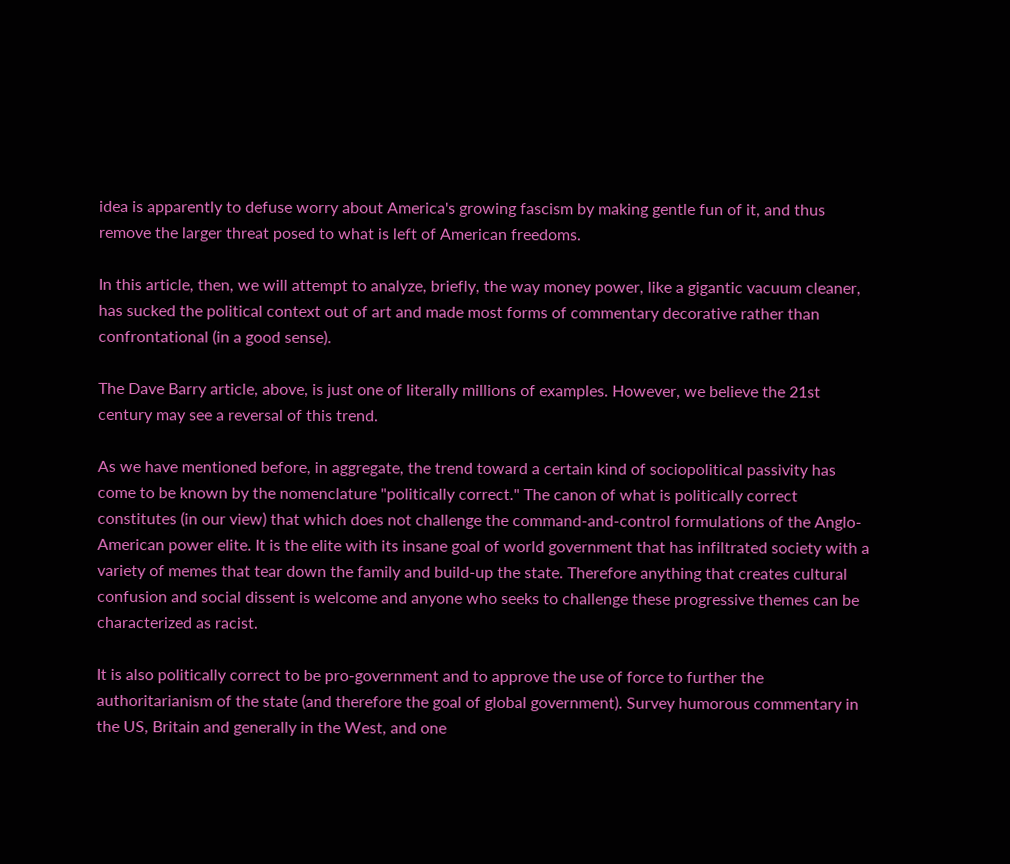idea is apparently to defuse worry about America's growing fascism by making gentle fun of it, and thus remove the larger threat posed to what is left of American freedoms.

In this article, then, we will attempt to analyze, briefly, the way money power, like a gigantic vacuum cleaner, has sucked the political context out of art and made most forms of commentary decorative rather than confrontational (in a good sense).

The Dave Barry article, above, is just one of literally millions of examples. However, we believe the 21st century may see a reversal of this trend.

As we have mentioned before, in aggregate, the trend toward a certain kind of sociopolitical passivity has come to be known by the nomenclature "politically correct." The canon of what is politically correct constitutes (in our view) that which does not challenge the command-and-control formulations of the Anglo-American power elite. It is the elite with its insane goal of world government that has infiltrated society with a variety of memes that tear down the family and build-up the state. Therefore anything that creates cultural confusion and social dissent is welcome and anyone who seeks to challenge these progressive themes can be characterized as racist.

It is also politically correct to be pro-government and to approve the use of force to further the authoritarianism of the state (and therefore the goal of global government). Survey humorous commentary in the US, Britain and generally in the West, and one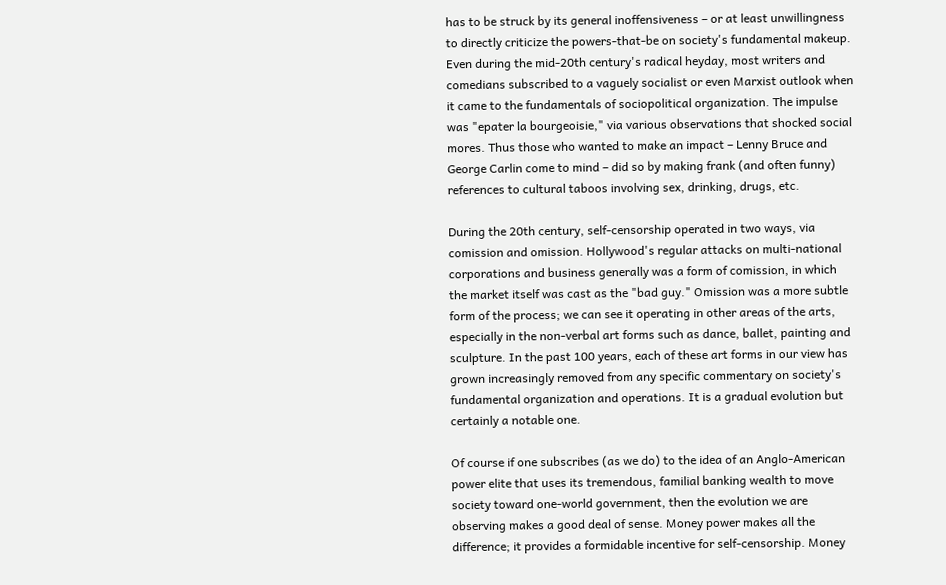has to be struck by its general inoffensiveness – or at least unwillingness to directly criticize the powers-that-be on society's fundamental makeup. Even during the mid-20th century's radical heyday, most writers and comedians subscribed to a vaguely socialist or even Marxist outlook when it came to the fundamentals of sociopolitical organization. The impulse was "epater la bourgeoisie," via various observations that shocked social mores. Thus those who wanted to make an impact – Lenny Bruce and George Carlin come to mind – did so by making frank (and often funny) references to cultural taboos involving sex, drinking, drugs, etc.

During the 20th century, self-censorship operated in two ways, via comission and omission. Hollywood's regular attacks on multi-national corporations and business generally was a form of comission, in which the market itself was cast as the "bad guy." Omission was a more subtle form of the process; we can see it operating in other areas of the arts, especially in the non-verbal art forms such as dance, ballet, painting and sculpture. In the past 100 years, each of these art forms in our view has grown increasingly removed from any specific commentary on society's fundamental organization and operations. It is a gradual evolution but certainly a notable one.

Of course if one subscribes (as we do) to the idea of an Anglo-American power elite that uses its tremendous, familial banking wealth to move society toward one-world government, then the evolution we are observing makes a good deal of sense. Money power makes all the difference; it provides a formidable incentive for self-censorship. Money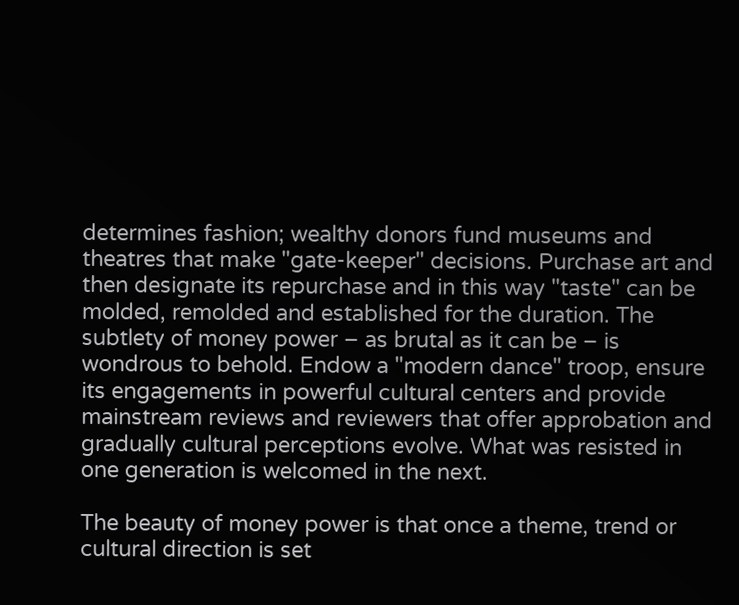determines fashion; wealthy donors fund museums and theatres that make "gate-keeper" decisions. Purchase art and then designate its repurchase and in this way "taste" can be molded, remolded and established for the duration. The subtlety of money power – as brutal as it can be – is wondrous to behold. Endow a "modern dance" troop, ensure its engagements in powerful cultural centers and provide mainstream reviews and reviewers that offer approbation and gradually cultural perceptions evolve. What was resisted in one generation is welcomed in the next.

The beauty of money power is that once a theme, trend or cultural direction is set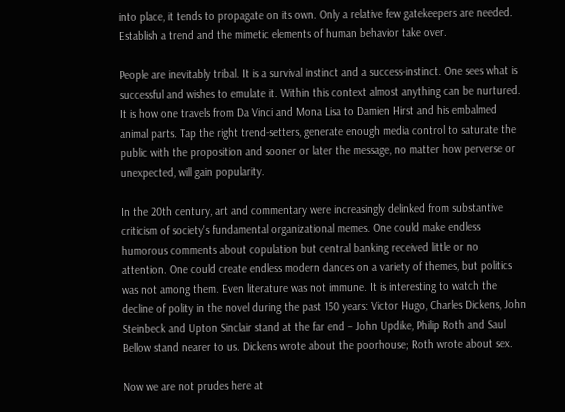into place, it tends to propagate on its own. Only a relative few gatekeepers are needed. Establish a trend and the mimetic elements of human behavior take over.

People are inevitably tribal. It is a survival instinct and a success-instinct. One sees what is successful and wishes to emulate it. Within this context almost anything can be nurtured. It is how one travels from Da Vinci and Mona Lisa to Damien Hirst and his embalmed animal parts. Tap the right trend-setters, generate enough media control to saturate the public with the proposition and sooner or later the message, no matter how perverse or unexpected, will gain popularity.

In the 20th century, art and commentary were increasingly delinked from substantive criticism of society's fundamental organizational memes. One could make endless humorous comments about copulation but central banking received little or no attention. One could create endless modern dances on a variety of themes, but politics was not among them. Even literature was not immune. It is interesting to watch the decline of polity in the novel during the past 150 years: Victor Hugo, Charles Dickens, John Steinbeck and Upton Sinclair stand at the far end – John Updike, Philip Roth and Saul Bellow stand nearer to us. Dickens wrote about the poorhouse; Roth wrote about sex.

Now we are not prudes here at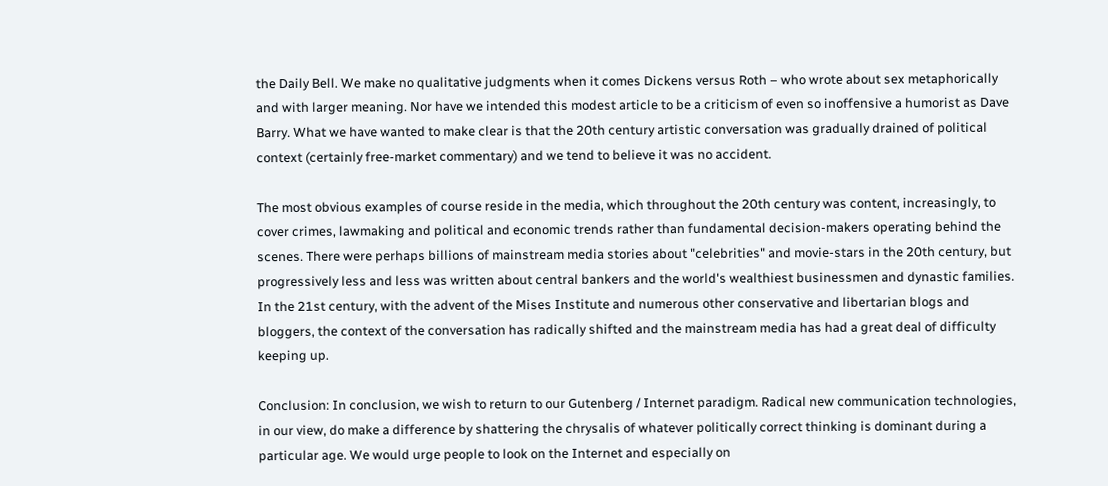the Daily Bell. We make no qualitative judgments when it comes Dickens versus Roth – who wrote about sex metaphorically and with larger meaning. Nor have we intended this modest article to be a criticism of even so inoffensive a humorist as Dave Barry. What we have wanted to make clear is that the 20th century artistic conversation was gradually drained of political context (certainly free-market commentary) and we tend to believe it was no accident.

The most obvious examples of course reside in the media, which throughout the 20th century was content, increasingly, to cover crimes, lawmaking and political and economic trends rather than fundamental decision-makers operating behind the scenes. There were perhaps billions of mainstream media stories about "celebrities" and movie-stars in the 20th century, but progressively less and less was written about central bankers and the world's wealthiest businessmen and dynastic families. In the 21st century, with the advent of the Mises Institute and numerous other conservative and libertarian blogs and bloggers, the context of the conversation has radically shifted and the mainstream media has had a great deal of difficulty keeping up.

Conclusion: In conclusion, we wish to return to our Gutenberg / Internet paradigm. Radical new communication technologies, in our view, do make a difference by shattering the chrysalis of whatever politically correct thinking is dominant during a particular age. We would urge people to look on the Internet and especially on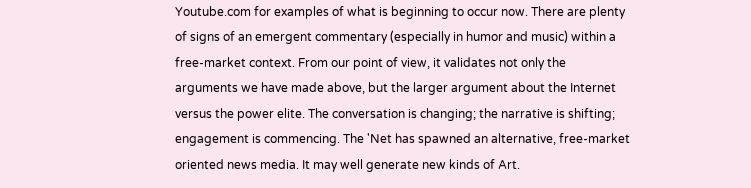Youtube.com for examples of what is beginning to occur now. There are plenty of signs of an emergent commentary (especially in humor and music) within a free-market context. From our point of view, it validates not only the arguments we have made above, but the larger argument about the Internet versus the power elite. The conversation is changing; the narrative is shifting; engagement is commencing. The 'Net has spawned an alternative, free-market oriented news media. It may well generate new kinds of Art.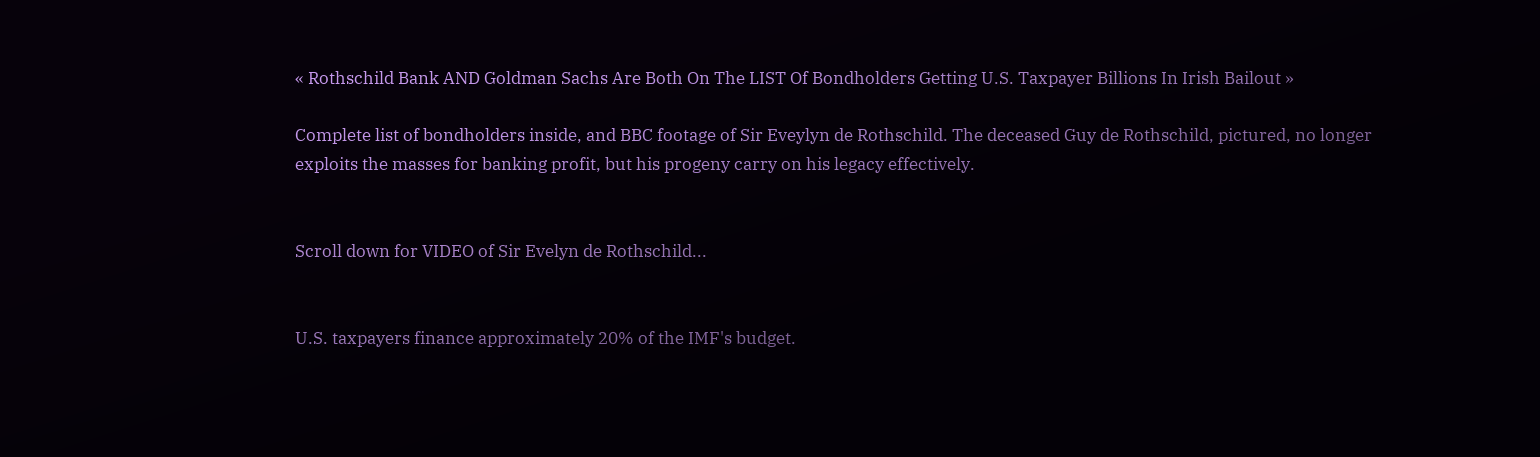« Rothschild Bank AND Goldman Sachs Are Both On The LIST Of Bondholders Getting U.S. Taxpayer Billions In Irish Bailout »

Complete list of bondholders inside, and BBC footage of Sir Eveylyn de Rothschild. The deceased Guy de Rothschild, pictured, no longer exploits the masses for banking profit, but his progeny carry on his legacy effectively.


Scroll down for VIDEO of Sir Evelyn de Rothschild...


U.S. taxpayers finance approximately 20% of the IMF's budget.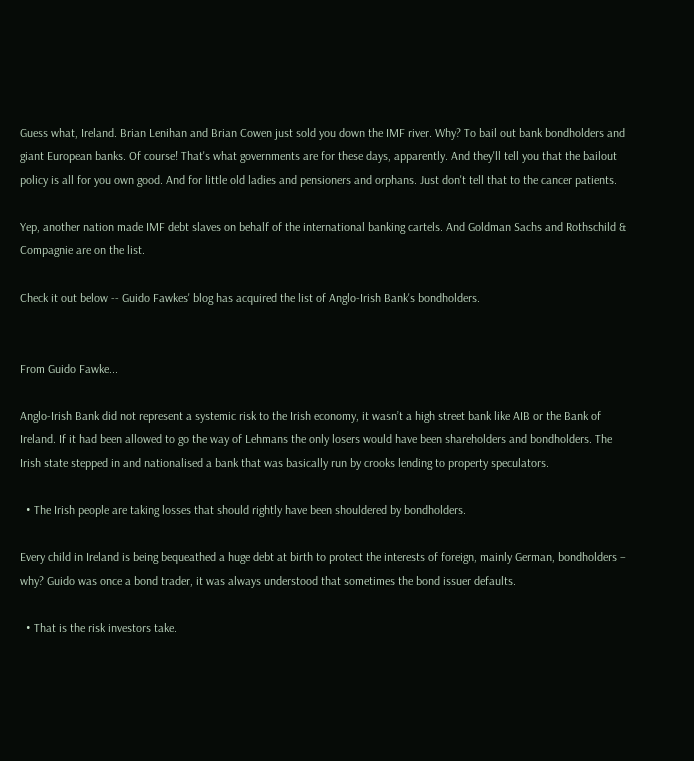Guess what, Ireland. Brian Lenihan and Brian Cowen just sold you down the IMF river. Why? To bail out bank bondholders and giant European banks. Of course! That's what governments are for these days, apparently. And they'll tell you that the bailout policy is all for you own good. And for little old ladies and pensioners and orphans. Just don't tell that to the cancer patients.

Yep, another nation made IMF debt slaves on behalf of the international banking cartels. And Goldman Sachs and Rothschild & Compagnie are on the list.

Check it out below -- Guido Fawkes' blog has acquired the list of Anglo-Irish Bank's bondholders.


From Guido Fawke...

Anglo-Irish Bank did not represent a systemic risk to the Irish economy, it wasn’t a high street bank like AIB or the Bank of Ireland. If it had been allowed to go the way of Lehmans the only losers would have been shareholders and bondholders. The Irish state stepped in and nationalised a bank that was basically run by crooks lending to property speculators.

  • The Irish people are taking losses that should rightly have been shouldered by bondholders.

Every child in Ireland is being bequeathed a huge debt at birth to protect the interests of foreign, mainly German, bondholders – why? Guido was once a bond trader, it was always understood that sometimes the bond issuer defaults.

  • That is the risk investors take.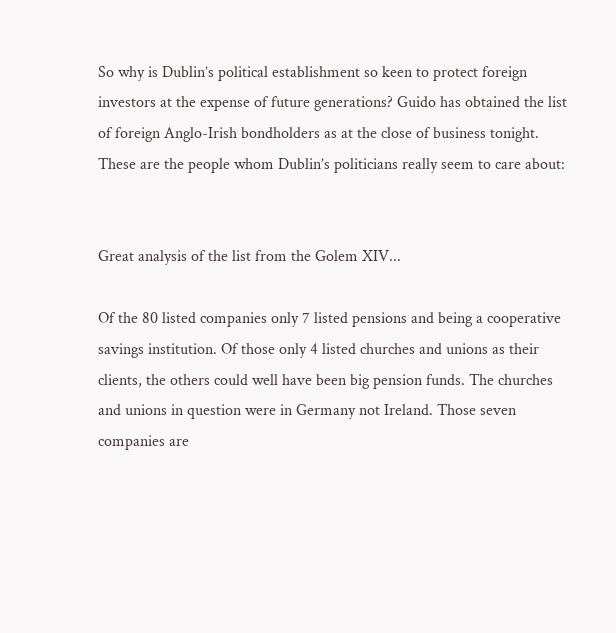So why is Dublin’s political establishment so keen to protect foreign investors at the expense of future generations? Guido has obtained the list of foreign Anglo-Irish bondholders as at the close of business tonight. These are the people whom Dublin’s politicians really seem to care about:


Great analysis of the list from the Golem XIV...

Of the 80 listed companies only 7 listed pensions and being a cooperative savings institution. Of those only 4 listed churches and unions as their clients, the others could well have been big pension funds. The churches and unions in question were in Germany not Ireland. Those seven companies are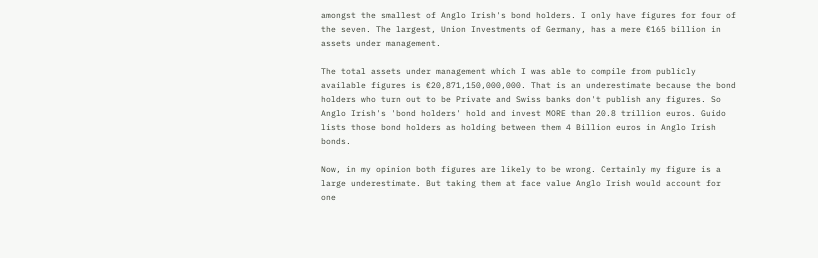amongst the smallest of Anglo Irish's bond holders. I only have figures for four of the seven. The largest, Union Investments of Germany, has a mere €165 billion in assets under management.

The total assets under management which I was able to compile from publicly available figures is €20,871,150,000,000. That is an underestimate because the bond holders who turn out to be Private and Swiss banks don't publish any figures. So Anglo Irish's 'bond holders' hold and invest MORE than 20.8 trillion euros. Guido lists those bond holders as holding between them 4 Billion euros in Anglo Irish bonds.

Now, in my opinion both figures are likely to be wrong. Certainly my figure is a large underestimate. But taking them at face value Anglo Irish would account for one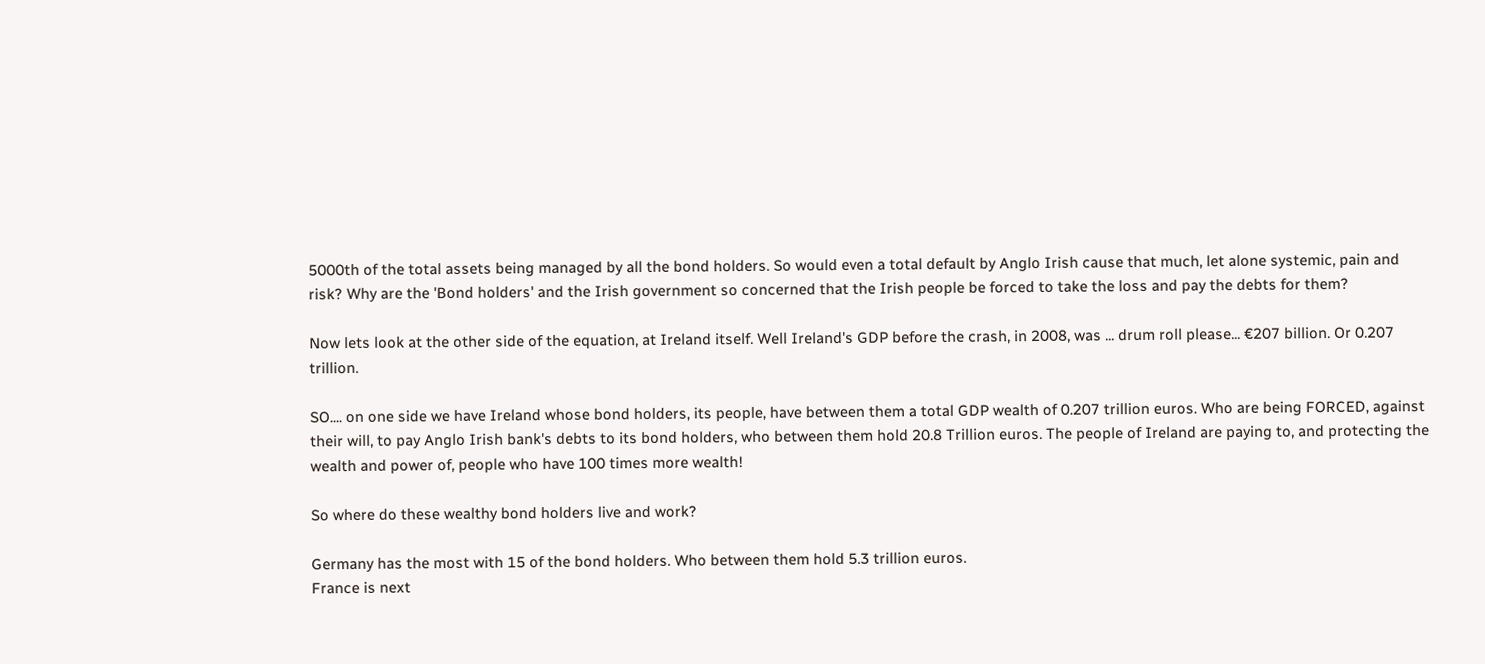5000th of the total assets being managed by all the bond holders. So would even a total default by Anglo Irish cause that much, let alone systemic, pain and risk? Why are the 'Bond holders' and the Irish government so concerned that the Irish people be forced to take the loss and pay the debts for them?

Now lets look at the other side of the equation, at Ireland itself. Well Ireland's GDP before the crash, in 2008, was ... drum roll please... €207 billion. Or 0.207 trillion.

SO.... on one side we have Ireland whose bond holders, its people, have between them a total GDP wealth of 0.207 trillion euros. Who are being FORCED, against their will, to pay Anglo Irish bank's debts to its bond holders, who between them hold 20.8 Trillion euros. The people of Ireland are paying to, and protecting the wealth and power of, people who have 100 times more wealth!

So where do these wealthy bond holders live and work?

Germany has the most with 15 of the bond holders. Who between them hold 5.3 trillion euros.
France is next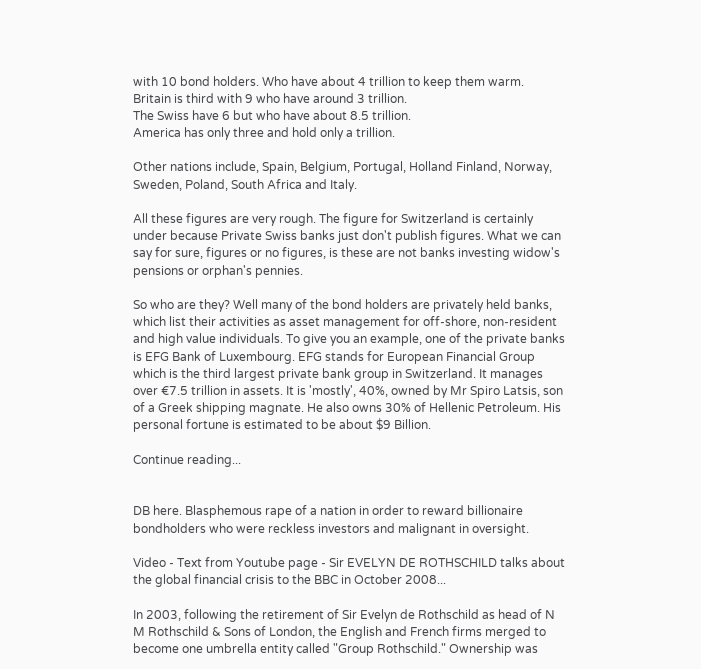with 10 bond holders. Who have about 4 trillion to keep them warm.
Britain is third with 9 who have around 3 trillion.
The Swiss have 6 but who have about 8.5 trillion.
America has only three and hold only a trillion.

Other nations include, Spain, Belgium, Portugal, Holland Finland, Norway, Sweden, Poland, South Africa and Italy.

All these figures are very rough. The figure for Switzerland is certainly under because Private Swiss banks just don't publish figures. What we can say for sure, figures or no figures, is these are not banks investing widow's pensions or orphan's pennies.

So who are they? Well many of the bond holders are privately held banks, which list their activities as asset management for off-shore, non-resident and high value individuals. To give you an example, one of the private banks is EFG Bank of Luxembourg. EFG stands for European Financial Group which is the third largest private bank group in Switzerland. It manages over €7.5 trillion in assets. It is 'mostly', 40%, owned by Mr Spiro Latsis, son of a Greek shipping magnate. He also owns 30% of Hellenic Petroleum. His personal fortune is estimated to be about $9 Billion.

Continue reading...


DB here. Blasphemous rape of a nation in order to reward billionaire bondholders who were reckless investors and malignant in oversight.

Video - Text from Youtube page - Sir EVELYN DE ROTHSCHILD talks about the global financial crisis to the BBC in October 2008...

In 2003, following the retirement of Sir Evelyn de Rothschild as head of N M Rothschild & Sons of London, the English and French firms merged to become one umbrella entity called "Group Rothschild." Ownership was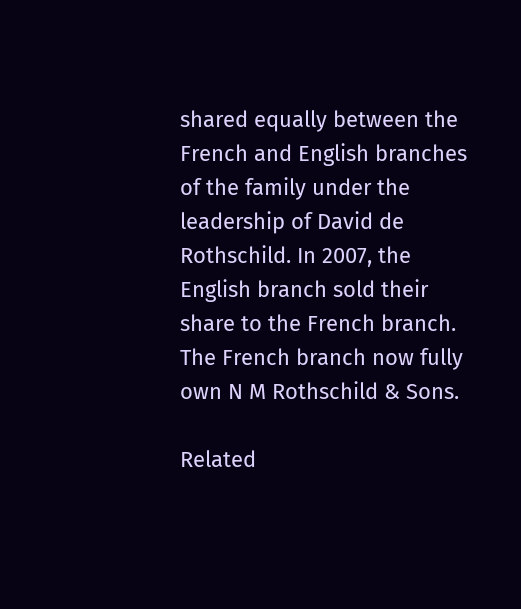shared equally between the French and English branches of the family under the leadership of David de Rothschild. In 2007, the English branch sold their share to the French branch. The French branch now fully own N M Rothschild & Sons.

Related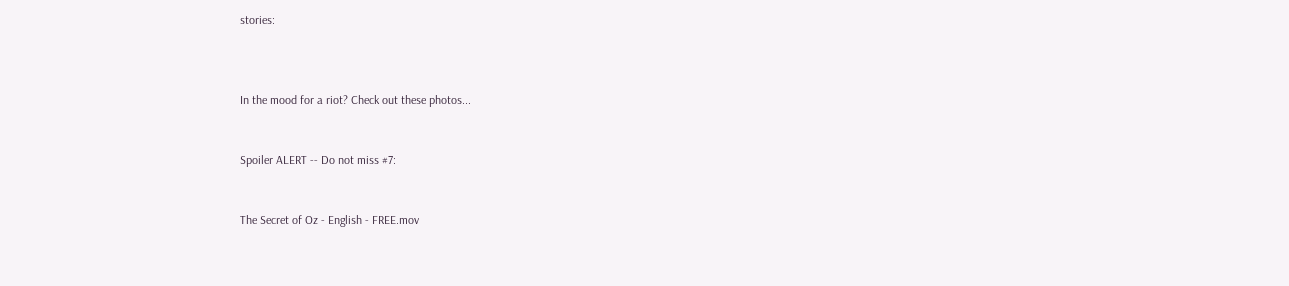stories:



In the mood for a riot? Check out these photos...


Spoiler ALERT -- Do not miss #7:


The Secret of Oz - English - FREE.mov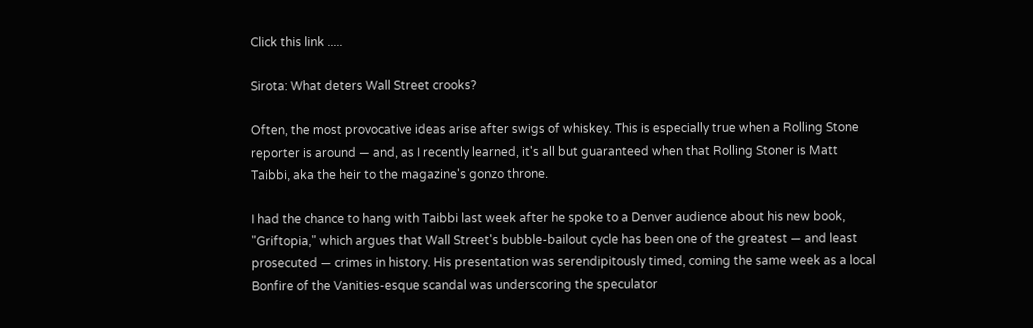Click this link .....

Sirota: What deters Wall Street crooks?

Often, the most provocative ideas arise after swigs of whiskey. This is especially true when a Rolling Stone reporter is around — and, as I recently learned, it's all but guaranteed when that Rolling Stoner is Matt Taibbi, aka the heir to the magazine's gonzo throne.

I had the chance to hang with Taibbi last week after he spoke to a Denver audience about his new book, "Griftopia," which argues that Wall Street's bubble-bailout cycle has been one of the greatest — and least prosecuted — crimes in history. His presentation was serendipitously timed, coming the same week as a local Bonfire of the Vanities-esque scandal was underscoring the speculator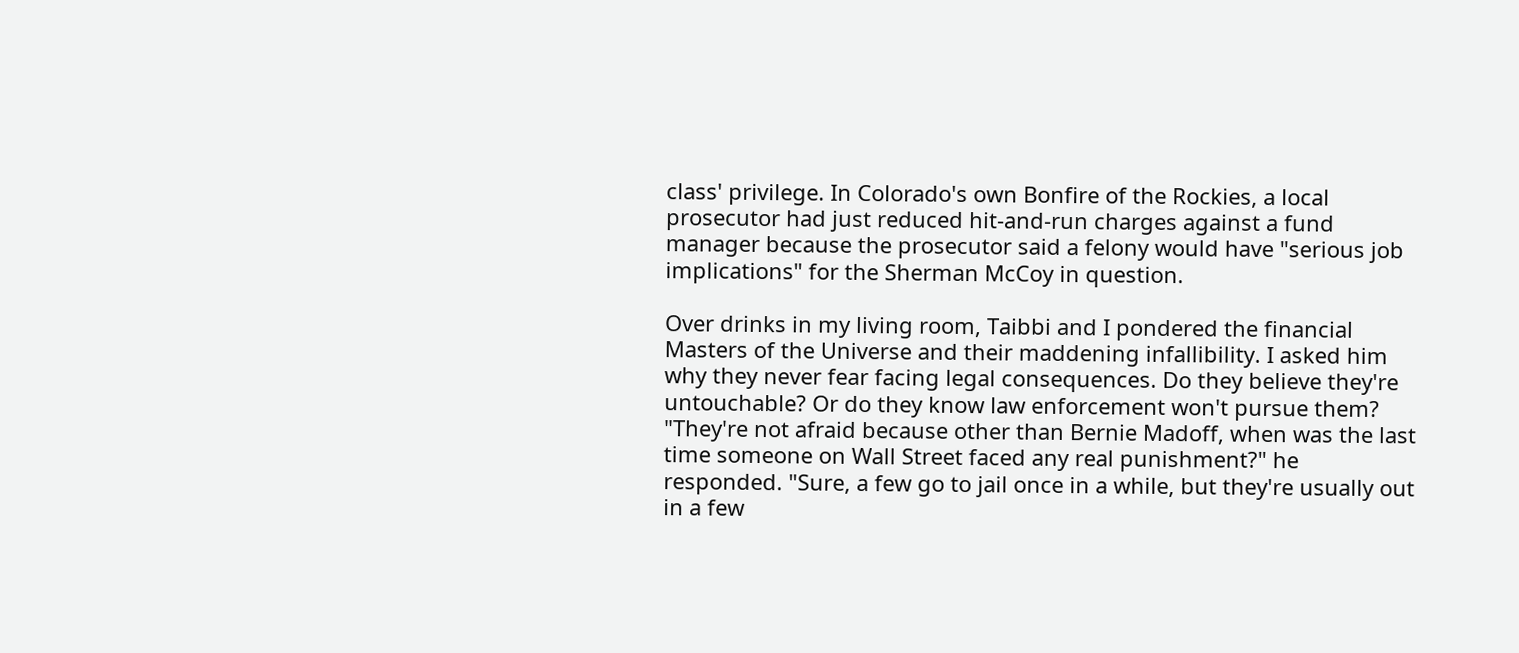class' privilege. In Colorado's own Bonfire of the Rockies, a local prosecutor had just reduced hit-and-run charges against a fund manager because the prosecutor said a felony would have "serious job implications" for the Sherman McCoy in question.

Over drinks in my living room, Taibbi and I pondered the financial Masters of the Universe and their maddening infallibility. I asked him why they never fear facing legal consequences. Do they believe they're untouchable? Or do they know law enforcement won't pursue them? "They're not afraid because other than Bernie Madoff, when was the last time someone on Wall Street faced any real punishment?" he responded. "Sure, a few go to jail once in a while, but they're usually out in a few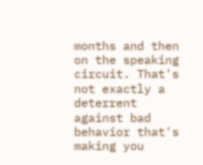months and then on the speaking circuit. That's not exactly a deterrent against bad behavior that's making you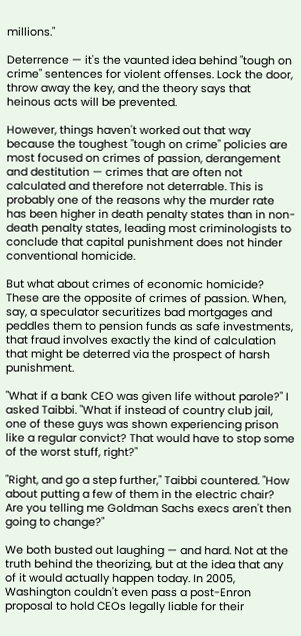millions."

Deterrence — it's the vaunted idea behind "tough on crime" sentences for violent offenses. Lock the door, throw away the key, and the theory says that heinous acts will be prevented.

However, things haven't worked out that way because the toughest "tough on crime" policies are most focused on crimes of passion, derangement and destitution — crimes that are often not calculated and therefore not deterrable. This is probably one of the reasons why the murder rate has been higher in death penalty states than in non-death penalty states, leading most criminologists to conclude that capital punishment does not hinder conventional homicide.

But what about crimes of economic homicide? These are the opposite of crimes of passion. When, say, a speculator securitizes bad mortgages and peddles them to pension funds as safe investments, that fraud involves exactly the kind of calculation that might be deterred via the prospect of harsh punishment.

"What if a bank CEO was given life without parole?" I asked Taibbi. "What if instead of country club jail, one of these guys was shown experiencing prison like a regular convict? That would have to stop some of the worst stuff, right?"

"Right, and go a step further," Taibbi countered. "How about putting a few of them in the electric chair? Are you telling me Goldman Sachs execs aren't then going to change?"

We both busted out laughing — and hard. Not at the truth behind the theorizing, but at the idea that any of it would actually happen today. In 2005, Washington couldn't even pass a post-Enron proposal to hold CEOs legally liable for their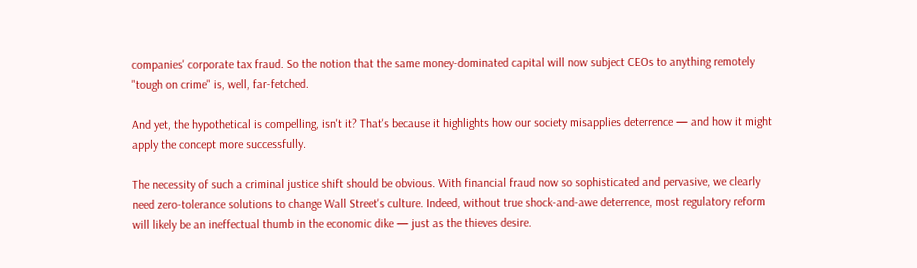companies' corporate tax fraud. So the notion that the same money-dominated capital will now subject CEOs to anything remotely "tough on crime" is, well, far-fetched.

And yet, the hypothetical is compelling, isn't it? That's because it highlights how our society misapplies deterrence — and how it might apply the concept more successfully.

The necessity of such a criminal justice shift should be obvious. With financial fraud now so sophisticated and pervasive, we clearly need zero-tolerance solutions to change Wall Street's culture. Indeed, without true shock-and-awe deterrence, most regulatory reform will likely be an ineffectual thumb in the economic dike — just as the thieves desire.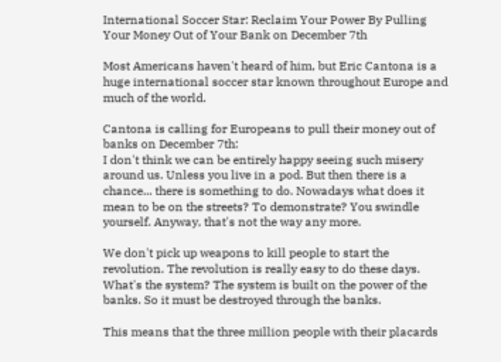International Soccer Star: Reclaim Your Power By Pulling Your Money Out of Your Bank on December 7th

Most Americans haven't heard of him, but Eric Cantona is a huge international soccer star known throughout Europe and much of the world.

Cantona is calling for Europeans to pull their money out of banks on December 7th:
I don't think we can be entirely happy seeing such misery around us. Unless you live in a pod. But then there is a chance... there is something to do. Nowadays what does it mean to be on the streets? To demonstrate? You swindle yourself. Anyway, that's not the way any more.

We don't pick up weapons to kill people to start the revolution. The revolution is really easy to do these days. What's the system? The system is built on the power of the banks. So it must be destroyed through the banks.

This means that the three million people with their placards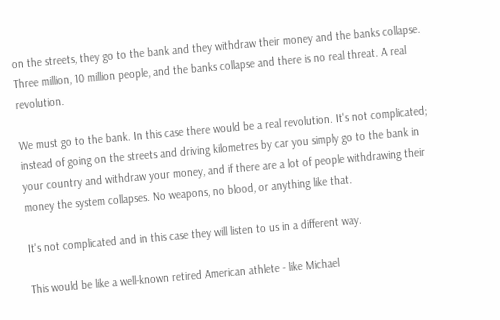on the streets, they go to the bank and they withdraw their money and the banks collapse. Three million, 10 million people, and the banks collapse and there is no real threat. A real revolution.

We must go to the bank. In this case there would be a real revolution. It's not complicated; instead of going on the streets and driving kilometres by car you simply go to the bank in your country and withdraw your money, and if there are a lot of people withdrawing their money the system collapses. No weapons, no blood, or anything like that.

It's not complicated and in this case they will listen to us in a different way.

This would be like a well-known retired American athlete - like Michael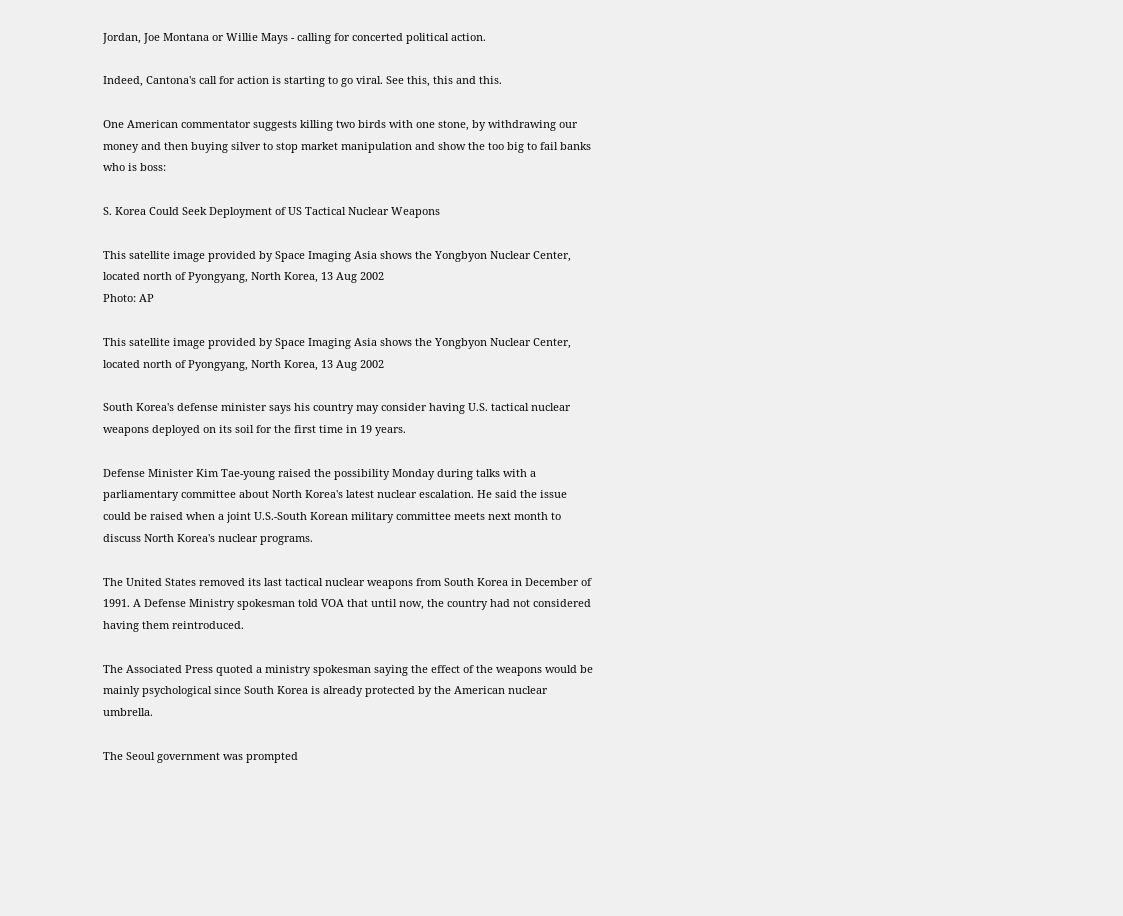Jordan, Joe Montana or Willie Mays - calling for concerted political action.

Indeed, Cantona's call for action is starting to go viral. See this, this and this.

One American commentator suggests killing two birds with one stone, by withdrawing our money and then buying silver to stop market manipulation and show the too big to fail banks who is boss:

S. Korea Could Seek Deployment of US Tactical Nuclear Weapons

This satellite image provided by Space Imaging Asia shows the Yongbyon Nuclear Center, located north of Pyongyang, North Korea, 13 Aug 2002
Photo: AP

This satellite image provided by Space Imaging Asia shows the Yongbyon Nuclear Center, located north of Pyongyang, North Korea, 13 Aug 2002

South Korea's defense minister says his country may consider having U.S. tactical nuclear weapons deployed on its soil for the first time in 19 years.

Defense Minister Kim Tae-young raised the possibility Monday during talks with a parliamentary committee about North Korea's latest nuclear escalation. He said the issue could be raised when a joint U.S.-South Korean military committee meets next month to discuss North Korea's nuclear programs.

The United States removed its last tactical nuclear weapons from South Korea in December of 1991. A Defense Ministry spokesman told VOA that until now, the country had not considered having them reintroduced.

The Associated Press quoted a ministry spokesman saying the effect of the weapons would be mainly psychological since South Korea is already protected by the American nuclear umbrella.

The Seoul government was prompted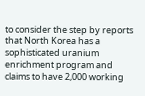to consider the step by reports that North Korea has a sophisticated uranium enrichment program and claims to have 2,000 working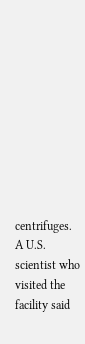centrifuges. A U.S. scientist who visited the facility said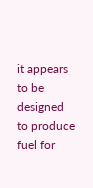it appears to be designed to produce fuel for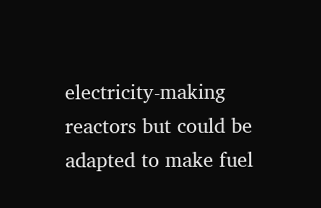electricity-making reactors but could be adapted to make fuel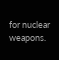for nuclear weapons.